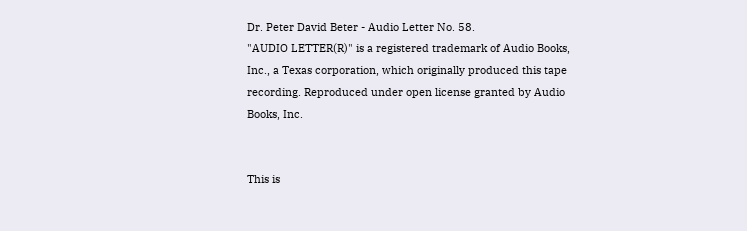Dr. Peter David Beter - Audio Letter No. 58.
"AUDIO LETTER(R)" is a registered trademark of Audio Books,
Inc., a Texas corporation, which originally produced this tape
recording. Reproduced under open license granted by Audio
Books, Inc.


This is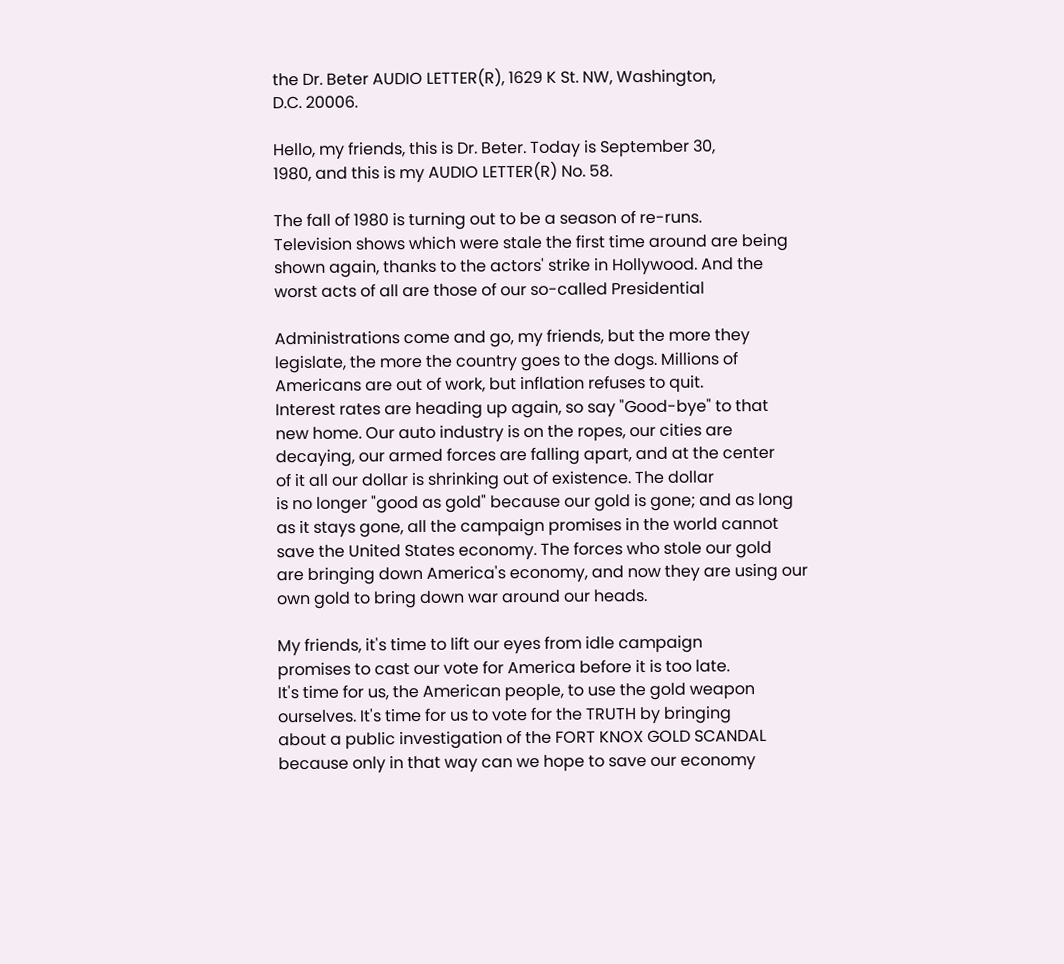the Dr. Beter AUDIO LETTER(R), 1629 K St. NW, Washington,
D.C. 20006.

Hello, my friends, this is Dr. Beter. Today is September 30,
1980, and this is my AUDIO LETTER(R) No. 58.

The fall of 1980 is turning out to be a season of re-runs.
Television shows which were stale the first time around are being
shown again, thanks to the actors' strike in Hollywood. And the
worst acts of all are those of our so-called Presidential

Administrations come and go, my friends, but the more they
legislate, the more the country goes to the dogs. Millions of
Americans are out of work, but inflation refuses to quit.
Interest rates are heading up again, so say "Good-bye" to that
new home. Our auto industry is on the ropes, our cities are
decaying, our armed forces are falling apart, and at the center
of it all our dollar is shrinking out of existence. The dollar
is no longer "good as gold" because our gold is gone; and as long
as it stays gone, all the campaign promises in the world cannot
save the United States economy. The forces who stole our gold
are bringing down America's economy, and now they are using our
own gold to bring down war around our heads.

My friends, it's time to lift our eyes from idle campaign
promises to cast our vote for America before it is too late.
It's time for us, the American people, to use the gold weapon
ourselves. It's time for us to vote for the TRUTH by bringing
about a public investigation of the FORT KNOX GOLD SCANDAL
because only in that way can we hope to save our economy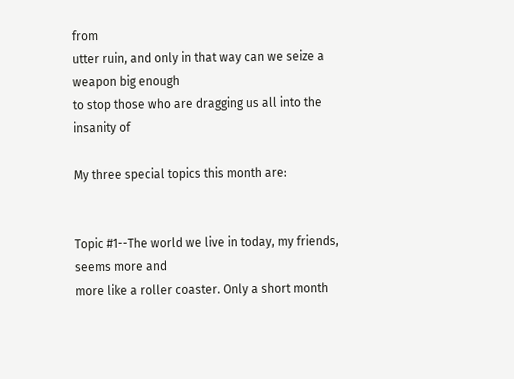from
utter ruin, and only in that way can we seize a weapon big enough
to stop those who are dragging us all into the insanity of

My three special topics this month are:


Topic #1--The world we live in today, my friends, seems more and
more like a roller coaster. Only a short month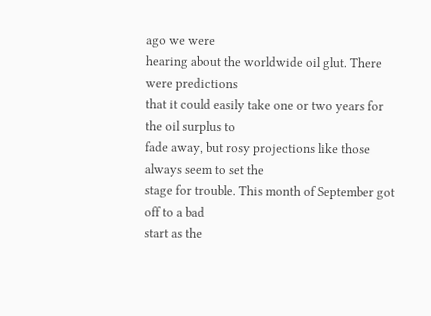ago we were
hearing about the worldwide oil glut. There were predictions
that it could easily take one or two years for the oil surplus to
fade away, but rosy projections like those always seem to set the
stage for trouble. This month of September got off to a bad
start as the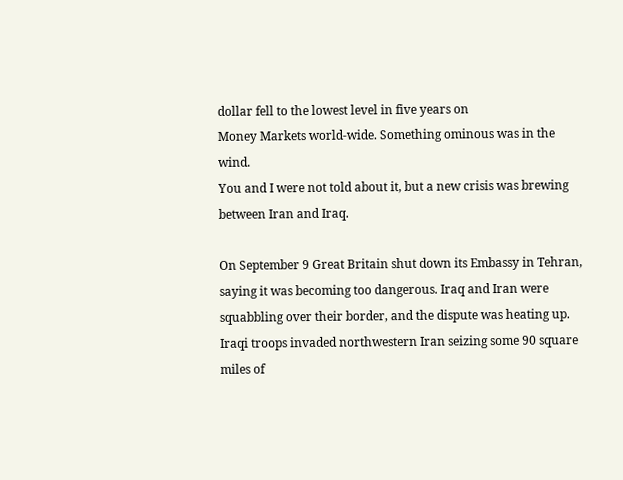dollar fell to the lowest level in five years on
Money Markets world-wide. Something ominous was in the wind.
You and I were not told about it, but a new crisis was brewing
between Iran and Iraq.

On September 9 Great Britain shut down its Embassy in Tehran,
saying it was becoming too dangerous. Iraq and Iran were
squabbling over their border, and the dispute was heating up.
Iraqi troops invaded northwestern Iran seizing some 90 square
miles of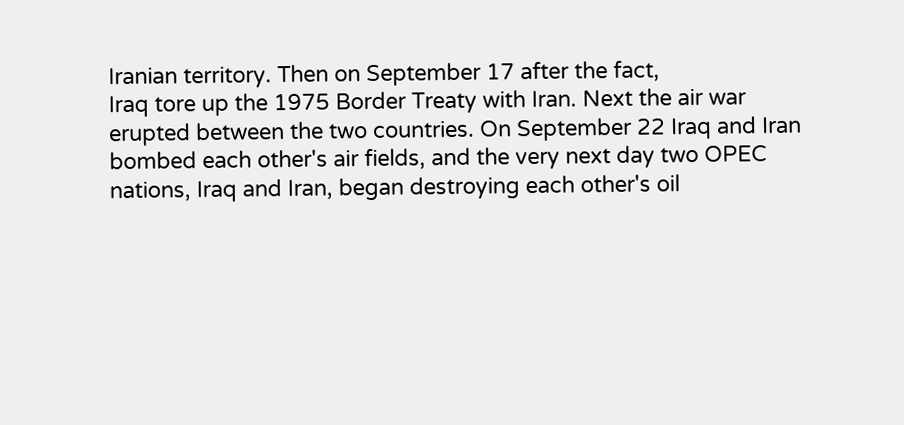Iranian territory. Then on September 17 after the fact,
Iraq tore up the 1975 Border Treaty with Iran. Next the air war
erupted between the two countries. On September 22 Iraq and Iran
bombed each other's air fields, and the very next day two OPEC
nations, Iraq and Iran, began destroying each other's oil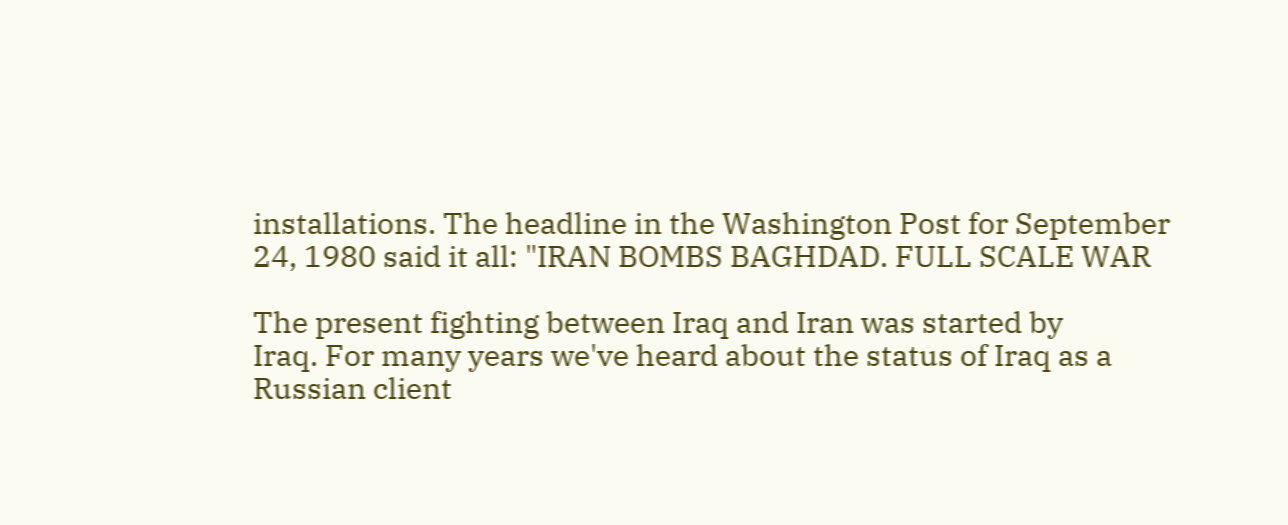installations. The headline in the Washington Post for September
24, 1980 said it all: "IRAN BOMBS BAGHDAD. FULL SCALE WAR

The present fighting between Iraq and Iran was started by
Iraq. For many years we've heard about the status of Iraq as a
Russian client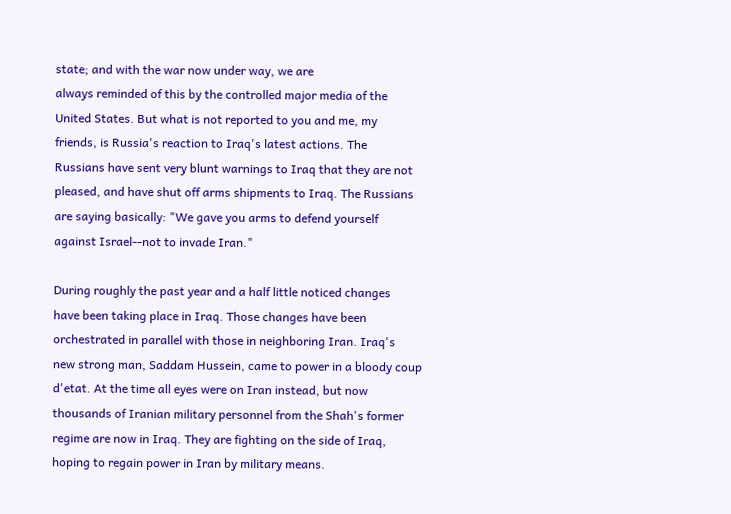state; and with the war now under way, we are
always reminded of this by the controlled major media of the
United States. But what is not reported to you and me, my
friends, is Russia's reaction to Iraq's latest actions. The
Russians have sent very blunt warnings to Iraq that they are not
pleased, and have shut off arms shipments to Iraq. The Russians
are saying basically: "We gave you arms to defend yourself
against Israel--not to invade Iran."

During roughly the past year and a half little noticed changes
have been taking place in Iraq. Those changes have been
orchestrated in parallel with those in neighboring Iran. Iraq's
new strong man, Saddam Hussein, came to power in a bloody coup
d'etat. At the time all eyes were on Iran instead, but now
thousands of Iranian military personnel from the Shah's former
regime are now in Iraq. They are fighting on the side of Iraq,
hoping to regain power in Iran by military means.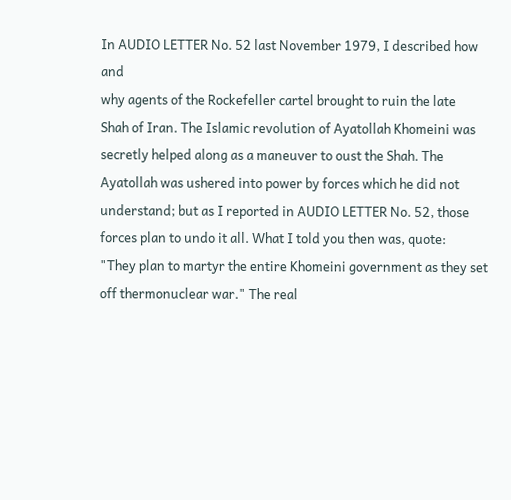In AUDIO LETTER No. 52 last November 1979, I described how and
why agents of the Rockefeller cartel brought to ruin the late
Shah of Iran. The Islamic revolution of Ayatollah Khomeini was
secretly helped along as a maneuver to oust the Shah. The
Ayatollah was ushered into power by forces which he did not
understand; but as I reported in AUDIO LETTER No. 52, those
forces plan to undo it all. What I told you then was, quote:
"They plan to martyr the entire Khomeini government as they set
off thermonuclear war." The real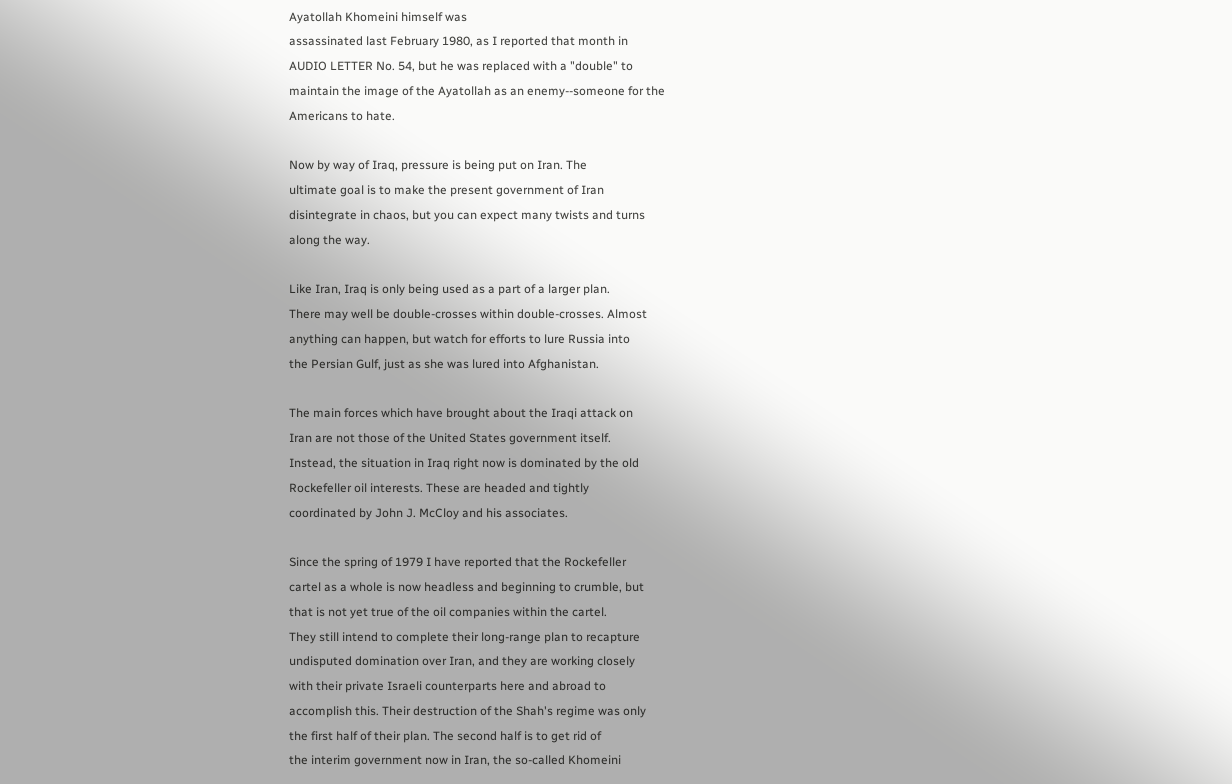Ayatollah Khomeini himself was
assassinated last February 1980, as I reported that month in
AUDIO LETTER No. 54, but he was replaced with a "double" to
maintain the image of the Ayatollah as an enemy--someone for the
Americans to hate.

Now by way of Iraq, pressure is being put on Iran. The
ultimate goal is to make the present government of Iran
disintegrate in chaos, but you can expect many twists and turns
along the way.

Like Iran, Iraq is only being used as a part of a larger plan.
There may well be double-crosses within double-crosses. Almost
anything can happen, but watch for efforts to lure Russia into
the Persian Gulf, just as she was lured into Afghanistan.

The main forces which have brought about the Iraqi attack on
Iran are not those of the United States government itself.
Instead, the situation in Iraq right now is dominated by the old
Rockefeller oil interests. These are headed and tightly
coordinated by John J. McCloy and his associates.

Since the spring of 1979 I have reported that the Rockefeller
cartel as a whole is now headless and beginning to crumble, but
that is not yet true of the oil companies within the cartel.
They still intend to complete their long-range plan to recapture
undisputed domination over Iran, and they are working closely
with their private Israeli counterparts here and abroad to
accomplish this. Their destruction of the Shah's regime was only
the first half of their plan. The second half is to get rid of
the interim government now in Iran, the so-called Khomeini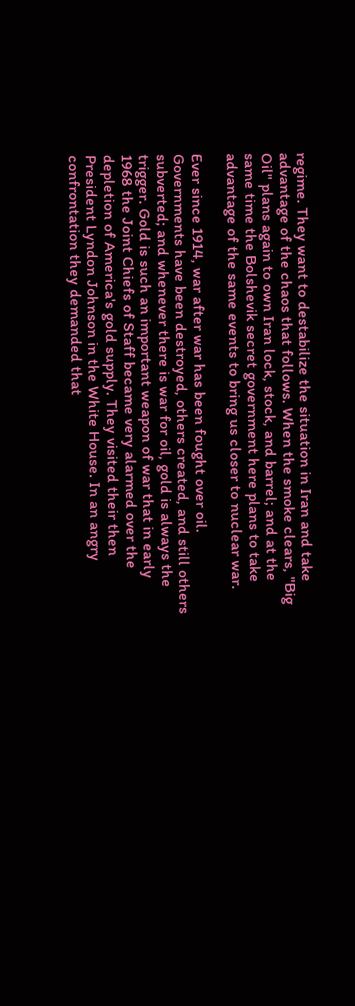regime. They want to destabilize the situation in Iran and take
advantage of the chaos that follows. When the smoke clears, "Big
Oil" plans again to own Iran lock, stock, and barrel; and at the
same time the Bolshevik secret government here plans to take
advantage of the same events to bring us closer to nuclear war.

Ever since 1914, war after war has been fought over oil.
Governments have been destroyed, others created, and still others
subverted; and whenever there is war for oil, gold is always the
trigger. Gold is such an important weapon of war that in early
1968 the Joint Chiefs of Staff became very alarmed over the
depletion of America's gold supply. They visited their then
President Lyndon Johnson in the White House. In an angry
confrontation they demanded that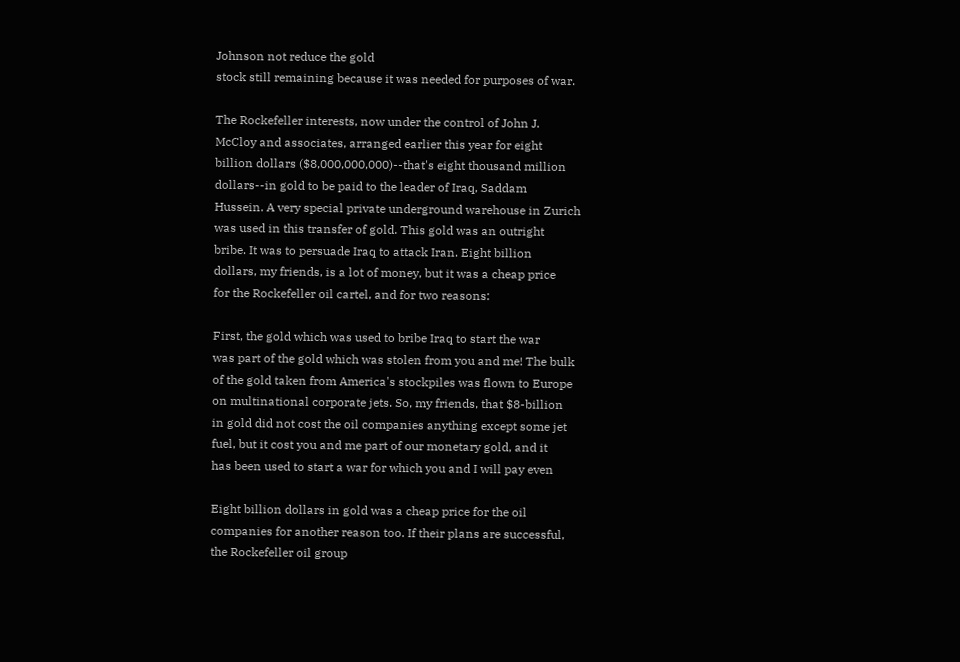Johnson not reduce the gold
stock still remaining because it was needed for purposes of war.

The Rockefeller interests, now under the control of John J.
McCloy and associates, arranged earlier this year for eight
billion dollars ($8,000,000,000)--that's eight thousand million
dollars--in gold to be paid to the leader of Iraq, Saddam
Hussein. A very special private underground warehouse in Zurich
was used in this transfer of gold. This gold was an outright
bribe. It was to persuade Iraq to attack Iran. Eight billion
dollars, my friends, is a lot of money, but it was a cheap price
for the Rockefeller oil cartel, and for two reasons:

First, the gold which was used to bribe Iraq to start the war
was part of the gold which was stolen from you and me! The bulk
of the gold taken from America's stockpiles was flown to Europe
on multinational corporate jets. So, my friends, that $8-billion
in gold did not cost the oil companies anything except some jet
fuel, but it cost you and me part of our monetary gold, and it
has been used to start a war for which you and I will pay even

Eight billion dollars in gold was a cheap price for the oil
companies for another reason too. If their plans are successful,
the Rockefeller oil group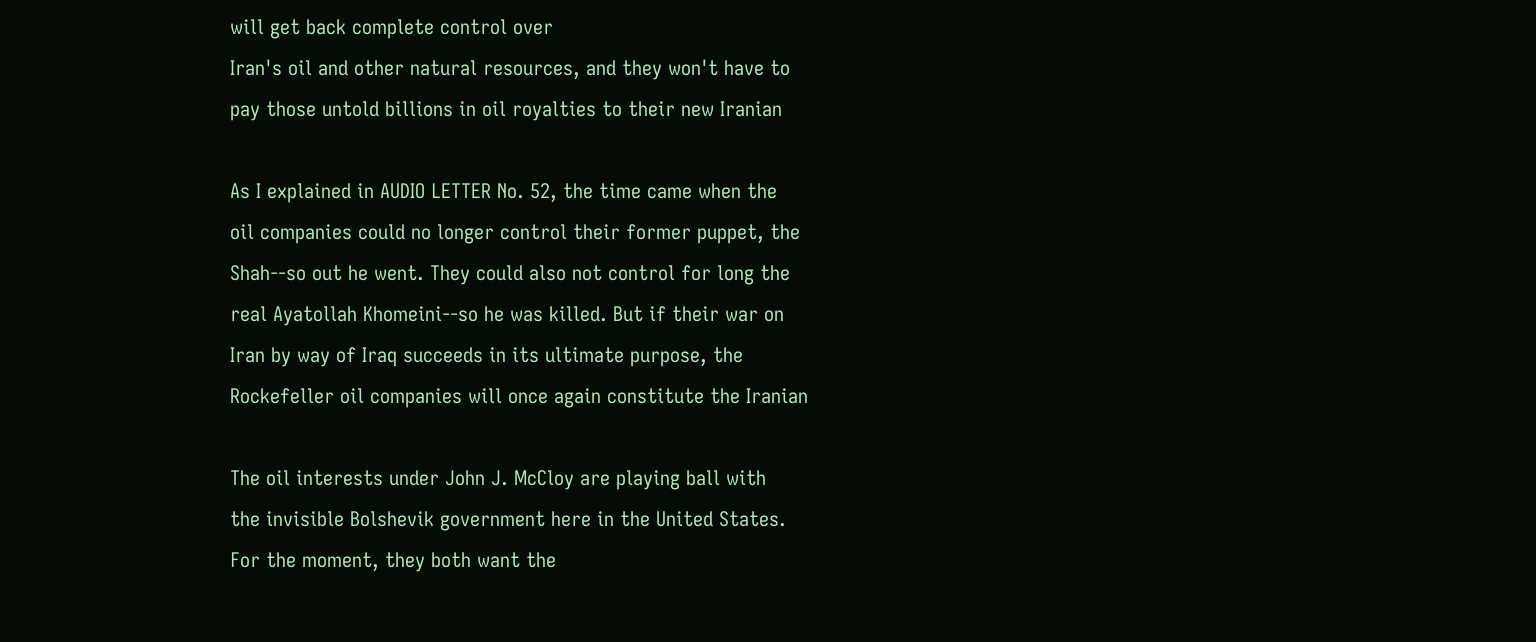will get back complete control over
Iran's oil and other natural resources, and they won't have to
pay those untold billions in oil royalties to their new Iranian

As I explained in AUDIO LETTER No. 52, the time came when the
oil companies could no longer control their former puppet, the
Shah--so out he went. They could also not control for long the
real Ayatollah Khomeini--so he was killed. But if their war on
Iran by way of Iraq succeeds in its ultimate purpose, the
Rockefeller oil companies will once again constitute the Iranian

The oil interests under John J. McCloy are playing ball with
the invisible Bolshevik government here in the United States.
For the moment, they both want the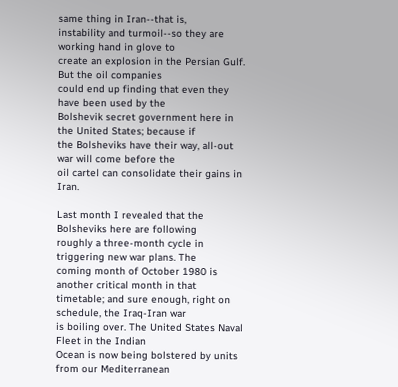same thing in Iran--that is,
instability and turmoil--so they are working hand in glove to
create an explosion in the Persian Gulf. But the oil companies
could end up finding that even they have been used by the
Bolshevik secret government here in the United States; because if
the Bolsheviks have their way, all-out war will come before the
oil cartel can consolidate their gains in Iran.

Last month I revealed that the Bolsheviks here are following
roughly a three-month cycle in triggering new war plans. The
coming month of October 1980 is another critical month in that
timetable; and sure enough, right on schedule, the Iraq-Iran war
is boiling over. The United States Naval Fleet in the Indian
Ocean is now being bolstered by units from our Mediterranean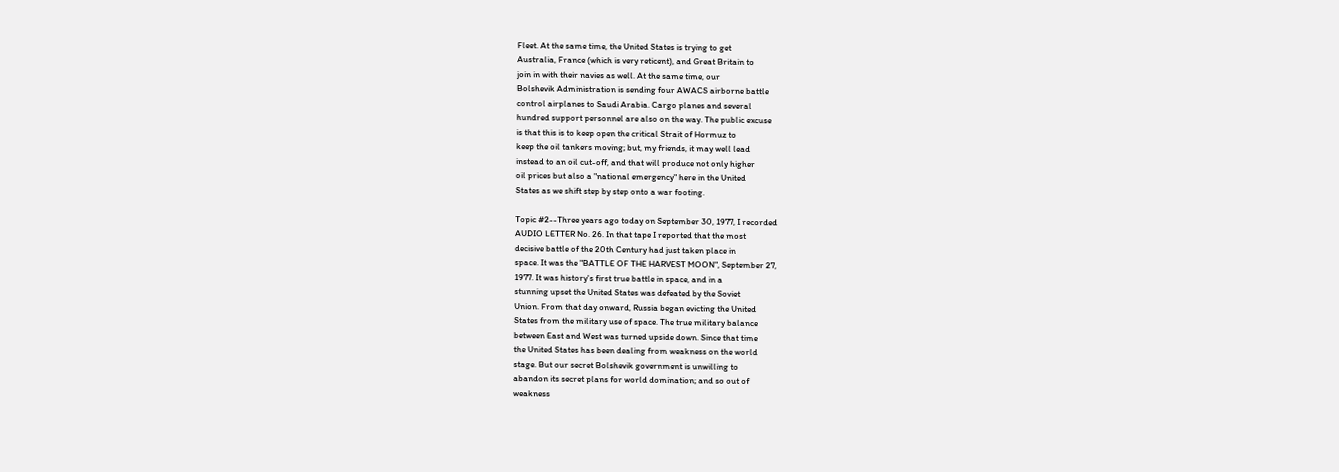Fleet. At the same time, the United States is trying to get
Australia, France (which is very reticent), and Great Britain to
join in with their navies as well. At the same time, our
Bolshevik Administration is sending four AWACS airborne battle
control airplanes to Saudi Arabia. Cargo planes and several
hundred support personnel are also on the way. The public excuse
is that this is to keep open the critical Strait of Hormuz to
keep the oil tankers moving; but, my friends, it may well lead
instead to an oil cut-off, and that will produce not only higher
oil prices but also a "national emergency" here in the United
States as we shift step by step onto a war footing.

Topic #2--Three years ago today on September 30, 1977, I recorded
AUDIO LETTER No. 26. In that tape I reported that the most
decisive battle of the 20th Century had just taken place in
space. It was the "BATTLE OF THE HARVEST MOON", September 27,
1977. It was history's first true battle in space, and in a
stunning upset the United States was defeated by the Soviet
Union. From that day onward, Russia began evicting the United
States from the military use of space. The true military balance
between East and West was turned upside down. Since that time
the United States has been dealing from weakness on the world
stage. But our secret Bolshevik government is unwilling to
abandon its secret plans for world domination; and so out of
weakness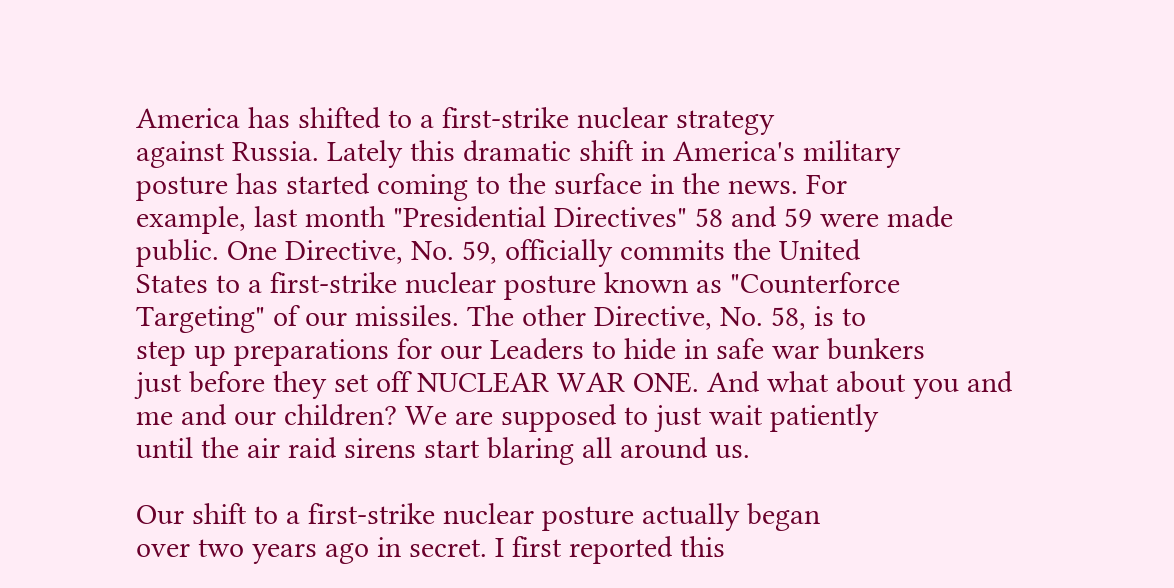America has shifted to a first-strike nuclear strategy
against Russia. Lately this dramatic shift in America's military
posture has started coming to the surface in the news. For
example, last month "Presidential Directives" 58 and 59 were made
public. One Directive, No. 59, officially commits the United
States to a first-strike nuclear posture known as "Counterforce
Targeting" of our missiles. The other Directive, No. 58, is to
step up preparations for our Leaders to hide in safe war bunkers
just before they set off NUCLEAR WAR ONE. And what about you and
me and our children? We are supposed to just wait patiently
until the air raid sirens start blaring all around us.

Our shift to a first-strike nuclear posture actually began
over two years ago in secret. I first reported this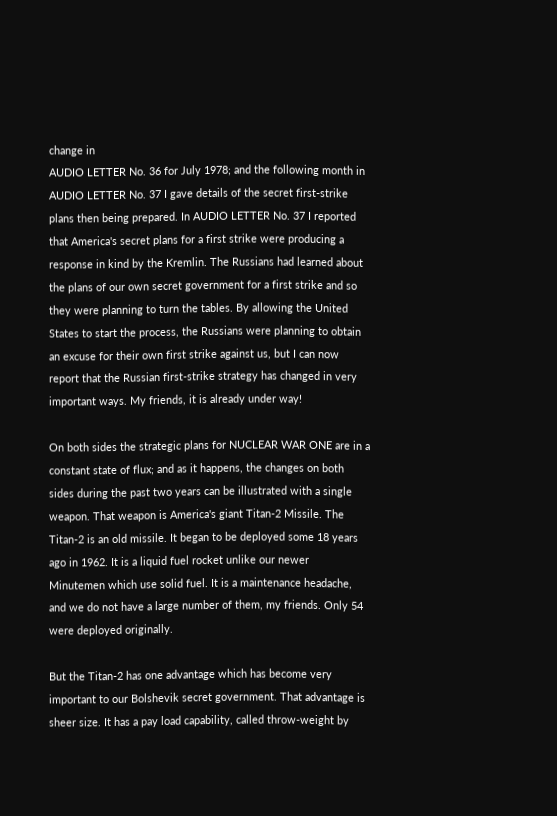change in
AUDIO LETTER No. 36 for July 1978; and the following month in
AUDIO LETTER No. 37 I gave details of the secret first-strike
plans then being prepared. In AUDIO LETTER No. 37 I reported
that America's secret plans for a first strike were producing a
response in kind by the Kremlin. The Russians had learned about
the plans of our own secret government for a first strike and so
they were planning to turn the tables. By allowing the United
States to start the process, the Russians were planning to obtain
an excuse for their own first strike against us, but I can now
report that the Russian first-strike strategy has changed in very
important ways. My friends, it is already under way!

On both sides the strategic plans for NUCLEAR WAR ONE are in a
constant state of flux; and as it happens, the changes on both
sides during the past two years can be illustrated with a single
weapon. That weapon is America's giant Titan-2 Missile. The
Titan-2 is an old missile. It began to be deployed some 18 years
ago in 1962. It is a liquid fuel rocket unlike our newer
Minutemen which use solid fuel. It is a maintenance headache,
and we do not have a large number of them, my friends. Only 54
were deployed originally.

But the Titan-2 has one advantage which has become very
important to our Bolshevik secret government. That advantage is
sheer size. It has a pay load capability, called throw-weight by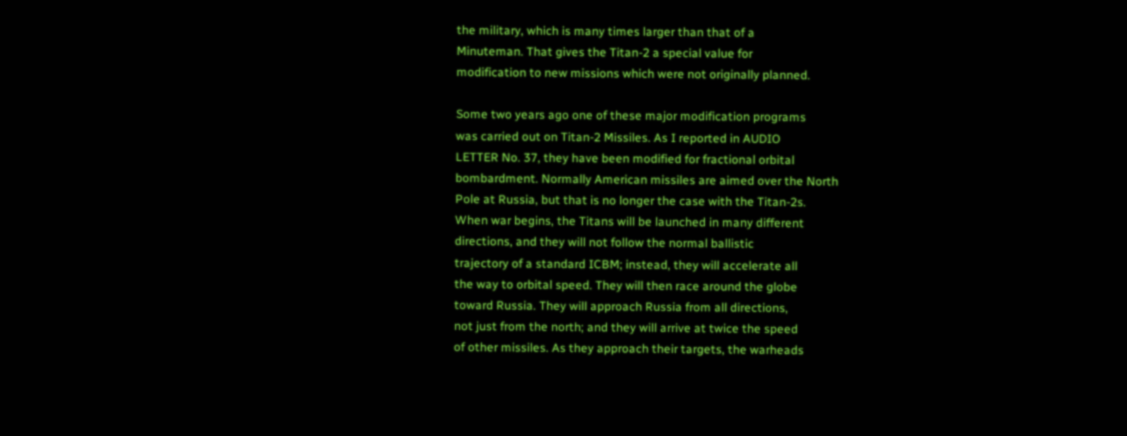the military, which is many times larger than that of a
Minuteman. That gives the Titan-2 a special value for
modification to new missions which were not originally planned.

Some two years ago one of these major modification programs
was carried out on Titan-2 Missiles. As I reported in AUDIO
LETTER No. 37, they have been modified for fractional orbital
bombardment. Normally American missiles are aimed over the North
Pole at Russia, but that is no longer the case with the Titan-2s.
When war begins, the Titans will be launched in many different
directions, and they will not follow the normal ballistic
trajectory of a standard ICBM; instead, they will accelerate all
the way to orbital speed. They will then race around the globe
toward Russia. They will approach Russia from all directions,
not just from the north; and they will arrive at twice the speed
of other missiles. As they approach their targets, the warheads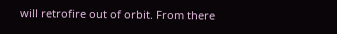will retrofire out of orbit. From there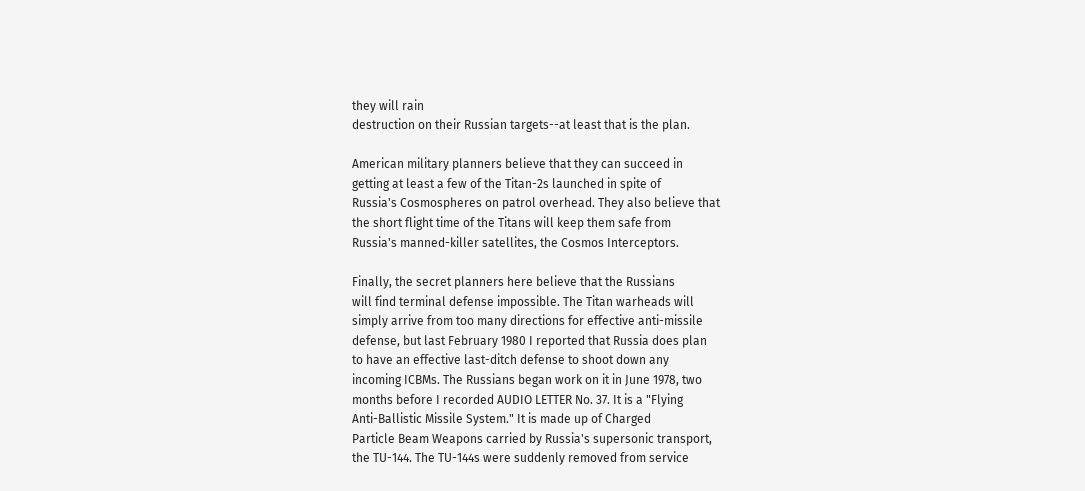they will rain
destruction on their Russian targets--at least that is the plan.

American military planners believe that they can succeed in
getting at least a few of the Titan-2s launched in spite of
Russia's Cosmospheres on patrol overhead. They also believe that
the short flight time of the Titans will keep them safe from
Russia's manned-killer satellites, the Cosmos Interceptors.

Finally, the secret planners here believe that the Russians
will find terminal defense impossible. The Titan warheads will
simply arrive from too many directions for effective anti-missile
defense, but last February 1980 I reported that Russia does plan
to have an effective last-ditch defense to shoot down any
incoming ICBMs. The Russians began work on it in June 1978, two
months before I recorded AUDIO LETTER No. 37. It is a "Flying
Anti-Ballistic Missile System." It is made up of Charged
Particle Beam Weapons carried by Russia's supersonic transport,
the TU-144. The TU-144s were suddenly removed from service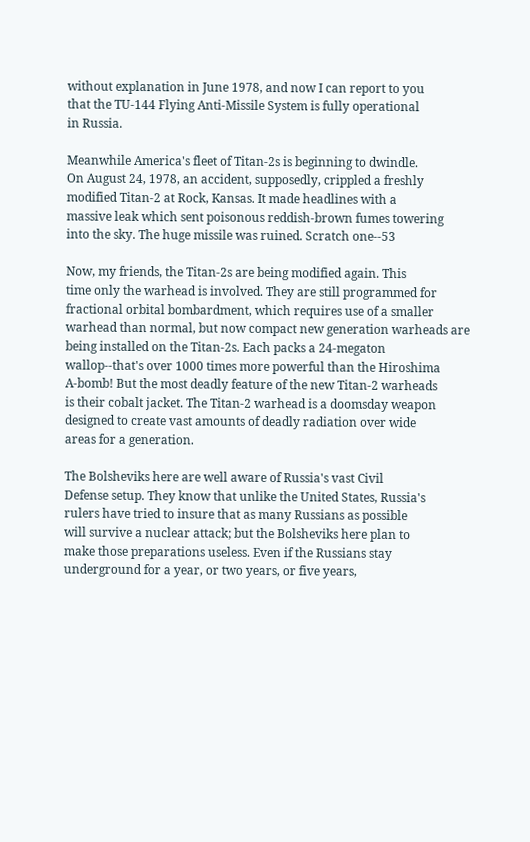without explanation in June 1978, and now I can report to you
that the TU-144 Flying Anti-Missile System is fully operational
in Russia.

Meanwhile America's fleet of Titan-2s is beginning to dwindle.
On August 24, 1978, an accident, supposedly, crippled a freshly
modified Titan-2 at Rock, Kansas. It made headlines with a
massive leak which sent poisonous reddish-brown fumes towering
into the sky. The huge missile was ruined. Scratch one--53

Now, my friends, the Titan-2s are being modified again. This
time only the warhead is involved. They are still programmed for
fractional orbital bombardment, which requires use of a smaller
warhead than normal, but now compact new generation warheads are
being installed on the Titan-2s. Each packs a 24-megaton
wallop--that's over 1000 times more powerful than the Hiroshima
A-bomb! But the most deadly feature of the new Titan-2 warheads
is their cobalt jacket. The Titan-2 warhead is a doomsday weapon
designed to create vast amounts of deadly radiation over wide
areas for a generation.

The Bolsheviks here are well aware of Russia's vast Civil
Defense setup. They know that unlike the United States, Russia's
rulers have tried to insure that as many Russians as possible
will survive a nuclear attack; but the Bolsheviks here plan to
make those preparations useless. Even if the Russians stay
underground for a year, or two years, or five years,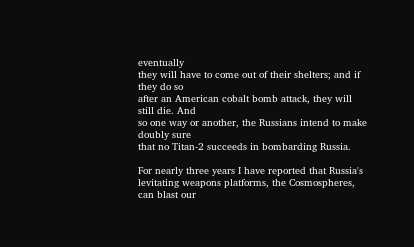eventually
they will have to come out of their shelters; and if they do so
after an American cobalt bomb attack, they will still die. And
so one way or another, the Russians intend to make doubly sure
that no Titan-2 succeeds in bombarding Russia.

For nearly three years I have reported that Russia's
levitating weapons platforms, the Cosmospheres, can blast our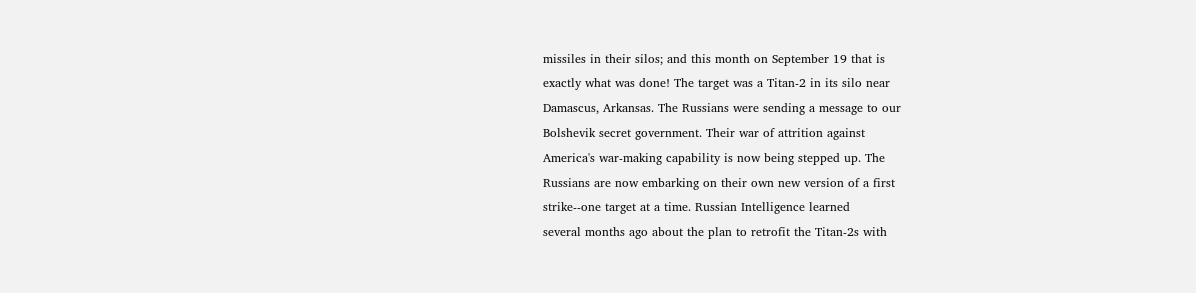missiles in their silos; and this month on September 19 that is
exactly what was done! The target was a Titan-2 in its silo near
Damascus, Arkansas. The Russians were sending a message to our
Bolshevik secret government. Their war of attrition against
America's war-making capability is now being stepped up. The
Russians are now embarking on their own new version of a first
strike--one target at a time. Russian Intelligence learned
several months ago about the plan to retrofit the Titan-2s with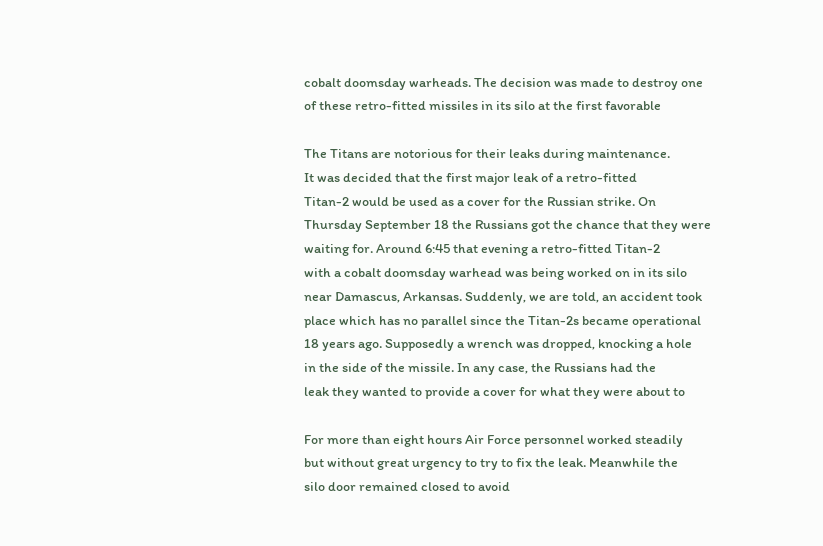cobalt doomsday warheads. The decision was made to destroy one
of these retro-fitted missiles in its silo at the first favorable

The Titans are notorious for their leaks during maintenance.
It was decided that the first major leak of a retro-fitted
Titan-2 would be used as a cover for the Russian strike. On
Thursday September 18 the Russians got the chance that they were
waiting for. Around 6:45 that evening a retro-fitted Titan-2
with a cobalt doomsday warhead was being worked on in its silo
near Damascus, Arkansas. Suddenly, we are told, an accident took
place which has no parallel since the Titan-2s became operational
18 years ago. Supposedly a wrench was dropped, knocking a hole
in the side of the missile. In any case, the Russians had the
leak they wanted to provide a cover for what they were about to

For more than eight hours Air Force personnel worked steadily
but without great urgency to try to fix the leak. Meanwhile the
silo door remained closed to avoid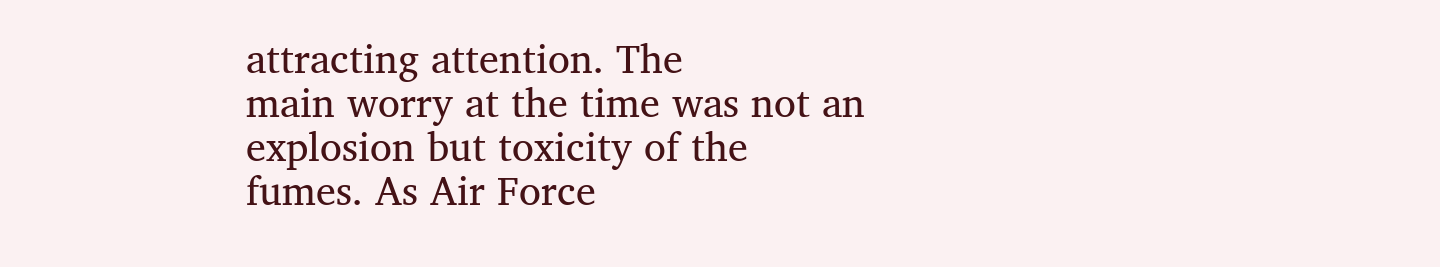attracting attention. The
main worry at the time was not an explosion but toxicity of the
fumes. As Air Force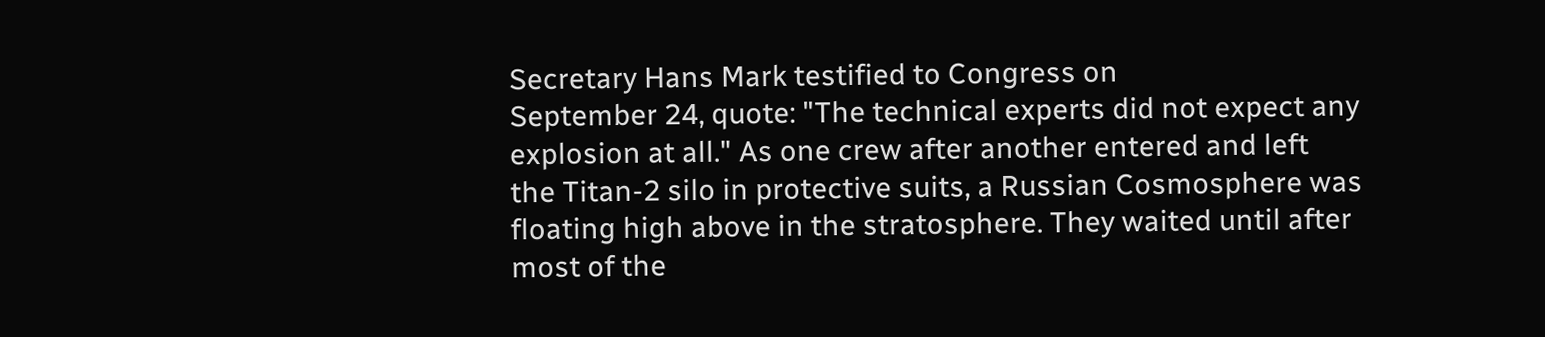Secretary Hans Mark testified to Congress on
September 24, quote: "The technical experts did not expect any
explosion at all." As one crew after another entered and left
the Titan-2 silo in protective suits, a Russian Cosmosphere was
floating high above in the stratosphere. They waited until after
most of the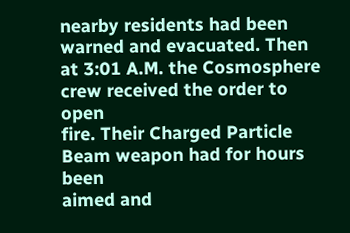nearby residents had been warned and evacuated. Then
at 3:01 A.M. the Cosmosphere crew received the order to open
fire. Their Charged Particle Beam weapon had for hours been
aimed and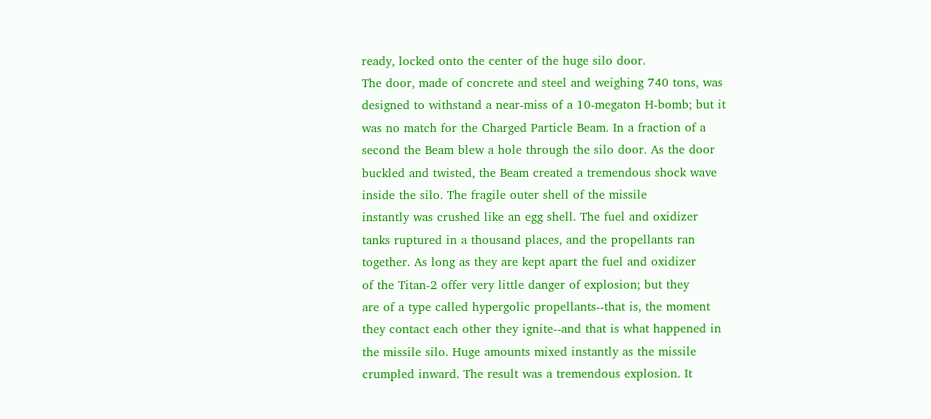ready, locked onto the center of the huge silo door.
The door, made of concrete and steel and weighing 740 tons, was
designed to withstand a near-miss of a 10-megaton H-bomb; but it
was no match for the Charged Particle Beam. In a fraction of a
second the Beam blew a hole through the silo door. As the door
buckled and twisted, the Beam created a tremendous shock wave
inside the silo. The fragile outer shell of the missile
instantly was crushed like an egg shell. The fuel and oxidizer
tanks ruptured in a thousand places, and the propellants ran
together. As long as they are kept apart the fuel and oxidizer
of the Titan-2 offer very little danger of explosion; but they
are of a type called hypergolic propellants--that is, the moment
they contact each other they ignite--and that is what happened in
the missile silo. Huge amounts mixed instantly as the missile
crumpled inward. The result was a tremendous explosion. It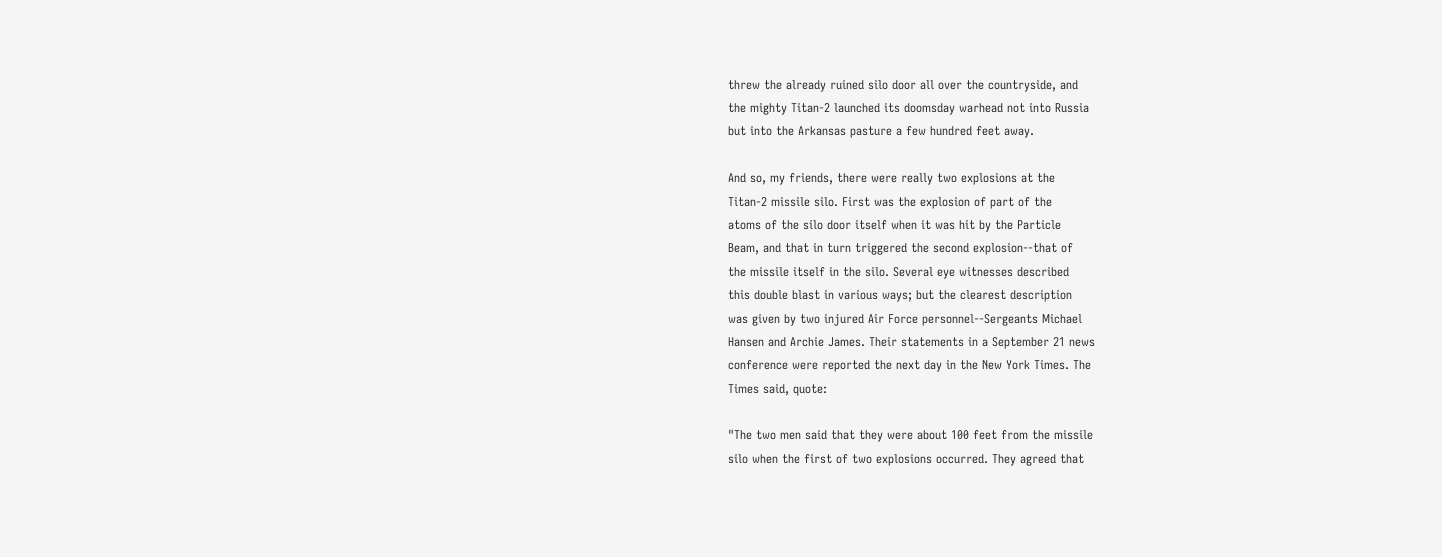threw the already ruined silo door all over the countryside, and
the mighty Titan-2 launched its doomsday warhead not into Russia
but into the Arkansas pasture a few hundred feet away.

And so, my friends, there were really two explosions at the
Titan-2 missile silo. First was the explosion of part of the
atoms of the silo door itself when it was hit by the Particle
Beam, and that in turn triggered the second explosion--that of
the missile itself in the silo. Several eye witnesses described
this double blast in various ways; but the clearest description
was given by two injured Air Force personnel--Sergeants Michael
Hansen and Archie James. Their statements in a September 21 news
conference were reported the next day in the New York Times. The
Times said, quote:

"The two men said that they were about 100 feet from the missile
silo when the first of two explosions occurred. They agreed that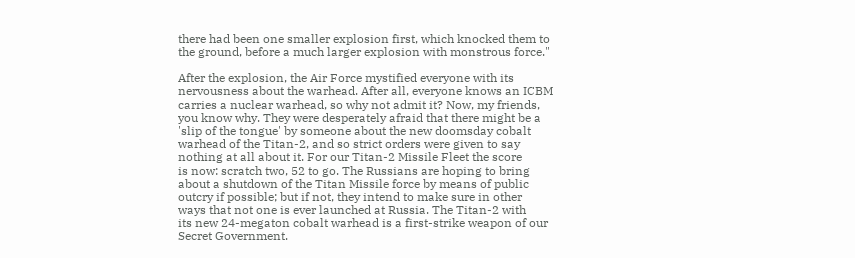there had been one smaller explosion first, which knocked them to
the ground, before a much larger explosion with monstrous force."

After the explosion, the Air Force mystified everyone with its
nervousness about the warhead. After all, everyone knows an ICBM
carries a nuclear warhead, so why not admit it? Now, my friends,
you know why. They were desperately afraid that there might be a
'slip of the tongue' by someone about the new doomsday cobalt
warhead of the Titan-2, and so strict orders were given to say
nothing at all about it. For our Titan-2 Missile Fleet the score
is now: scratch two, 52 to go. The Russians are hoping to bring
about a shutdown of the Titan Missile force by means of public
outcry if possible; but if not, they intend to make sure in other
ways that not one is ever launched at Russia. The Titan-2 with
its new 24-megaton cobalt warhead is a first-strike weapon of our
Secret Government.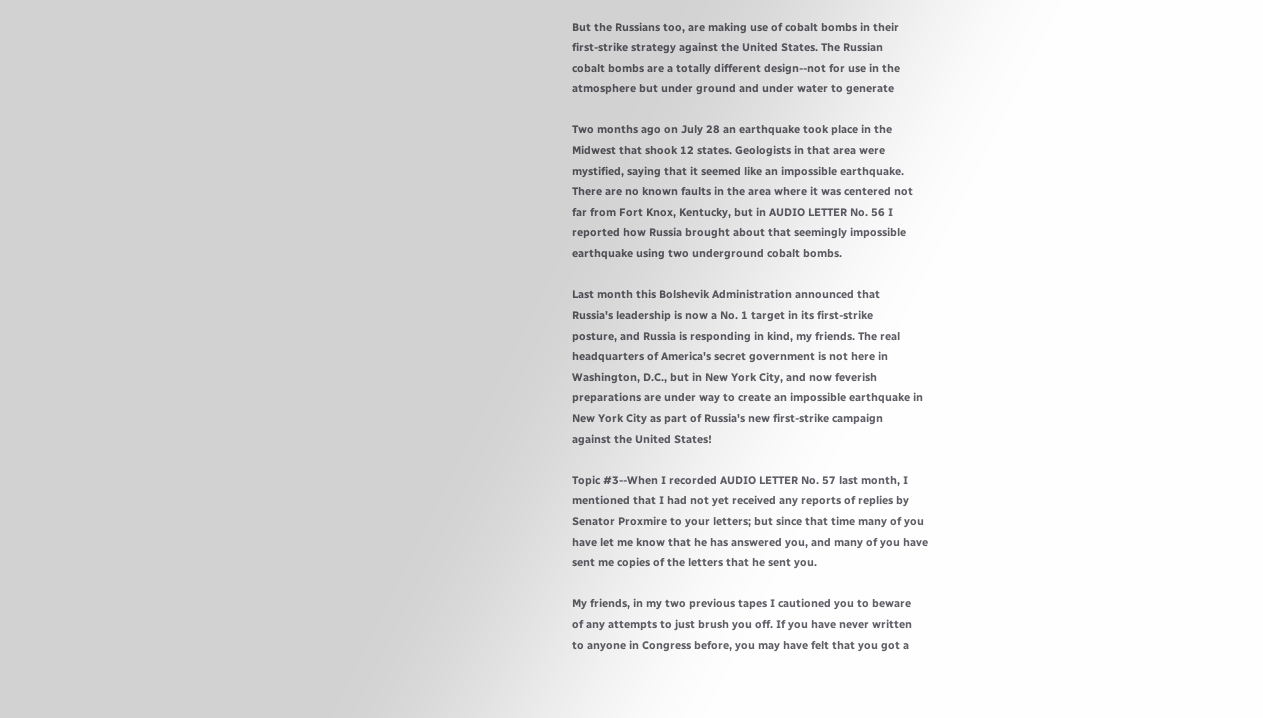But the Russians too, are making use of cobalt bombs in their
first-strike strategy against the United States. The Russian
cobalt bombs are a totally different design--not for use in the
atmosphere but under ground and under water to generate

Two months ago on July 28 an earthquake took place in the
Midwest that shook 12 states. Geologists in that area were
mystified, saying that it seemed like an impossible earthquake.
There are no known faults in the area where it was centered not
far from Fort Knox, Kentucky, but in AUDIO LETTER No. 56 I
reported how Russia brought about that seemingly impossible
earthquake using two underground cobalt bombs.

Last month this Bolshevik Administration announced that
Russia's leadership is now a No. 1 target in its first-strike
posture, and Russia is responding in kind, my friends. The real
headquarters of America's secret government is not here in
Washington, D.C., but in New York City, and now feverish
preparations are under way to create an impossible earthquake in
New York City as part of Russia's new first-strike campaign
against the United States!

Topic #3--When I recorded AUDIO LETTER No. 57 last month, I
mentioned that I had not yet received any reports of replies by
Senator Proxmire to your letters; but since that time many of you
have let me know that he has answered you, and many of you have
sent me copies of the letters that he sent you.

My friends, in my two previous tapes I cautioned you to beware
of any attempts to just brush you off. If you have never written
to anyone in Congress before, you may have felt that you got a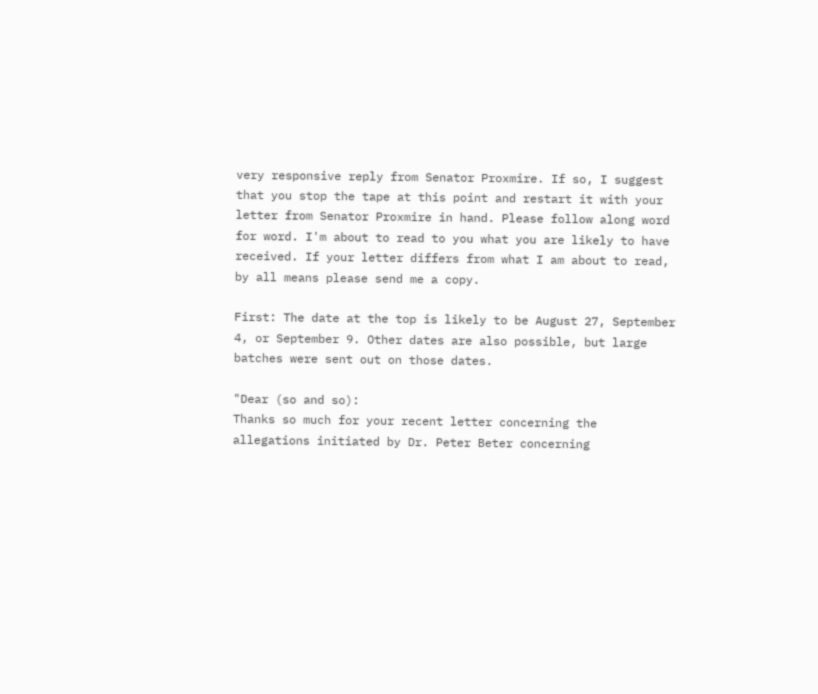very responsive reply from Senator Proxmire. If so, I suggest
that you stop the tape at this point and restart it with your
letter from Senator Proxmire in hand. Please follow along word
for word. I'm about to read to you what you are likely to have
received. If your letter differs from what I am about to read,
by all means please send me a copy.

First: The date at the top is likely to be August 27, September
4, or September 9. Other dates are also possible, but large
batches were sent out on those dates.

"Dear (so and so):
Thanks so much for your recent letter concerning the
allegations initiated by Dr. Peter Beter concerning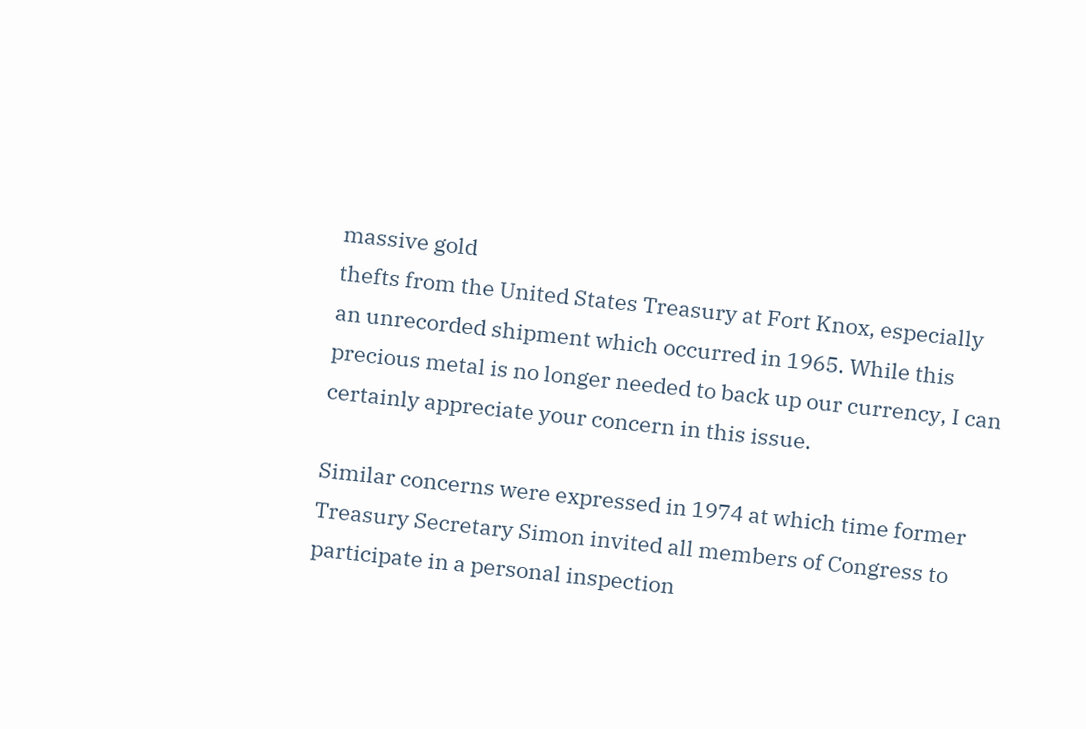massive gold
thefts from the United States Treasury at Fort Knox, especially
an unrecorded shipment which occurred in 1965. While this
precious metal is no longer needed to back up our currency, I can
certainly appreciate your concern in this issue.

Similar concerns were expressed in 1974 at which time former
Treasury Secretary Simon invited all members of Congress to
participate in a personal inspection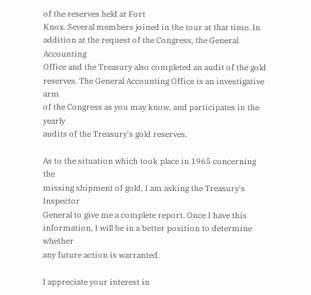of the reserves held at Fort
Knox. Several members joined in the tour at that time. In
addition at the request of the Congress, the General Accounting
Office and the Treasury also completed an audit of the gold
reserves. The General Accounting Office is an investigative arm
of the Congress as you may know, and participates in the yearly
audits of the Treasury's gold reserves.

As to the situation which took place in 1965 concerning the
missing shipment of gold, I am asking the Treasury's Inspector
General to give me a complete report. Once I have this
information, I will be in a better position to determine whether
any future action is warranted.

I appreciate your interest in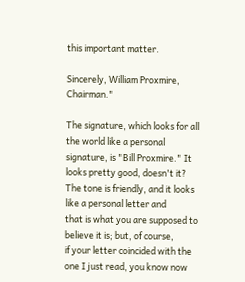this important matter.

Sincerely, William Proxmire, Chairman."

The signature, which looks for all the world like a personal
signature, is "Bill Proxmire." It looks pretty good, doesn't it?
The tone is friendly, and it looks like a personal letter and
that is what you are supposed to believe it is; but, of course,
if your letter coincided with the one I just read, you know now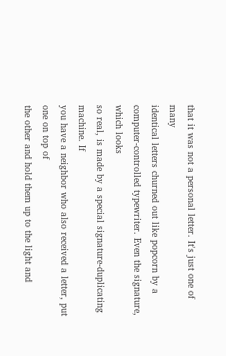that it was not a personal letter. It's just one of many
identical letters churned out like popcorn by a
computer-controlled typewriter. Even the signature, which looks
so real, is made by a special signature-duplicating machine. If
you have a neighbor who also received a letter, put one on top of
the other and hold them up to the light and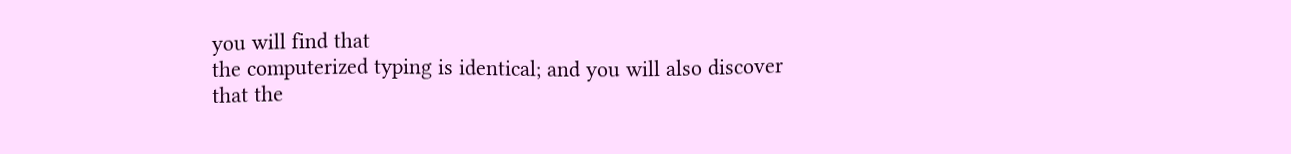you will find that
the computerized typing is identical; and you will also discover
that the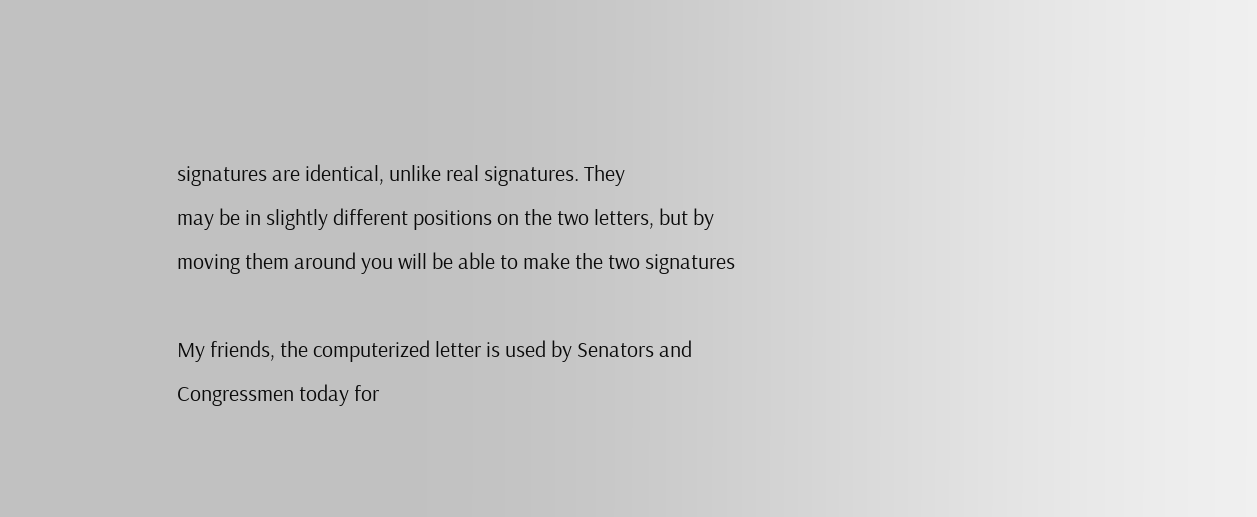signatures are identical, unlike real signatures. They
may be in slightly different positions on the two letters, but by
moving them around you will be able to make the two signatures

My friends, the computerized letter is used by Senators and
Congressmen today for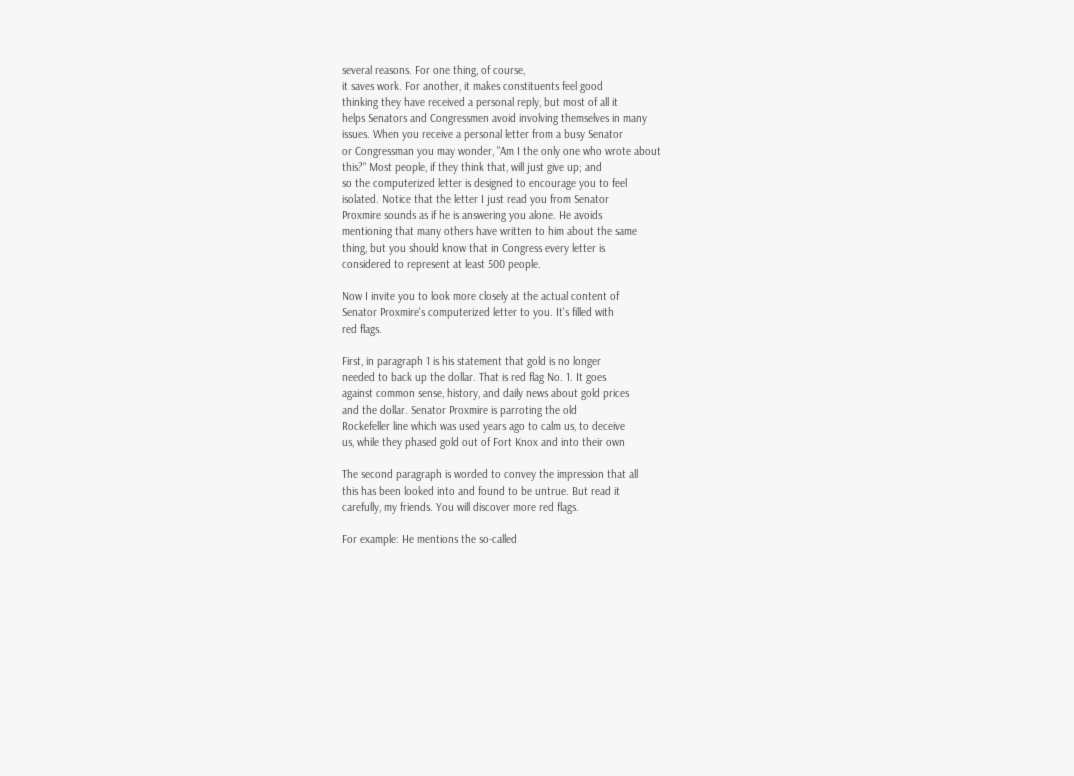several reasons. For one thing, of course,
it saves work. For another, it makes constituents feel good
thinking they have received a personal reply, but most of all it
helps Senators and Congressmen avoid involving themselves in many
issues. When you receive a personal letter from a busy Senator
or Congressman you may wonder, "Am I the only one who wrote about
this?" Most people, if they think that, will just give up; and
so the computerized letter is designed to encourage you to feel
isolated. Notice that the letter I just read you from Senator
Proxmire sounds as if he is answering you alone. He avoids
mentioning that many others have written to him about the same
thing, but you should know that in Congress every letter is
considered to represent at least 500 people.

Now I invite you to look more closely at the actual content of
Senator Proxmire's computerized letter to you. It's filled with
red flags.

First, in paragraph 1 is his statement that gold is no longer
needed to back up the dollar. That is red flag No. 1. It goes
against common sense, history, and daily news about gold prices
and the dollar. Senator Proxmire is parroting the old
Rockefeller line which was used years ago to calm us, to deceive
us, while they phased gold out of Fort Knox and into their own

The second paragraph is worded to convey the impression that all
this has been looked into and found to be untrue. But read it
carefully, my friends. You will discover more red flags.

For example: He mentions the so-called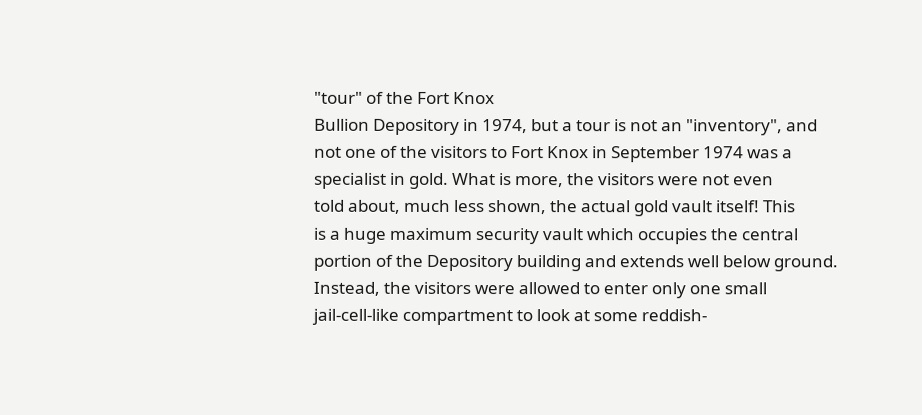"tour" of the Fort Knox
Bullion Depository in 1974, but a tour is not an "inventory", and
not one of the visitors to Fort Knox in September 1974 was a
specialist in gold. What is more, the visitors were not even
told about, much less shown, the actual gold vault itself! This
is a huge maximum security vault which occupies the central
portion of the Depository building and extends well below ground.
Instead, the visitors were allowed to enter only one small
jail-cell-like compartment to look at some reddish-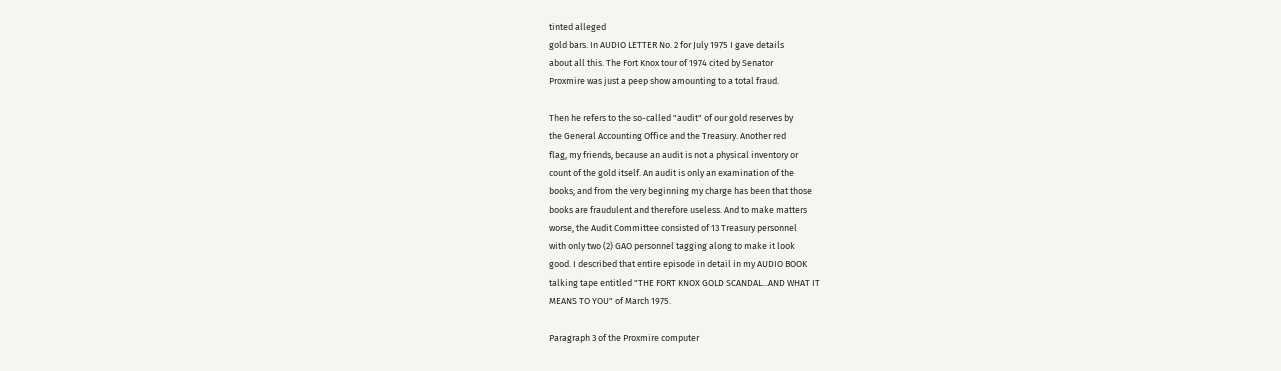tinted alleged
gold bars. In AUDIO LETTER No. 2 for July 1975 I gave details
about all this. The Fort Knox tour of 1974 cited by Senator
Proxmire was just a peep show amounting to a total fraud.

Then he refers to the so-called "audit" of our gold reserves by
the General Accounting Office and the Treasury. Another red
flag, my friends, because an audit is not a physical inventory or
count of the gold itself. An audit is only an examination of the
books; and from the very beginning my charge has been that those
books are fraudulent and therefore useless. And to make matters
worse, the Audit Committee consisted of 13 Treasury personnel
with only two (2) GAO personnel tagging along to make it look
good. I described that entire episode in detail in my AUDIO BOOK
talking tape entitled "THE FORT KNOX GOLD SCANDAL...AND WHAT IT
MEANS TO YOU" of March 1975.

Paragraph 3 of the Proxmire computer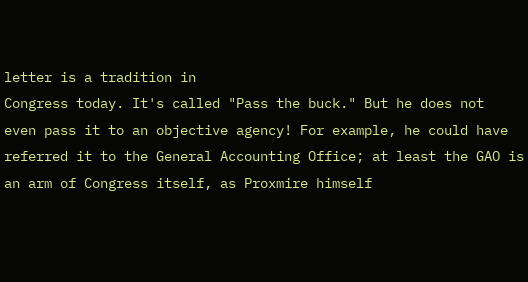letter is a tradition in
Congress today. It's called "Pass the buck." But he does not
even pass it to an objective agency! For example, he could have
referred it to the General Accounting Office; at least the GAO is
an arm of Congress itself, as Proxmire himself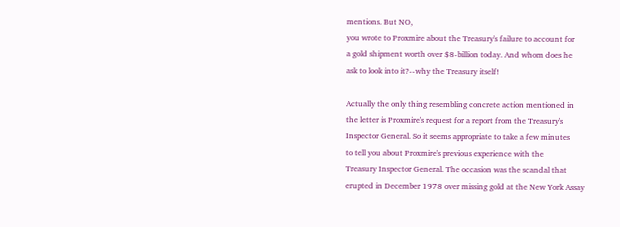mentions. But NO,
you wrote to Proxmire about the Treasury's failure to account for
a gold shipment worth over $8-billion today. And whom does he
ask to look into it?--why the Treasury itself!

Actually the only thing resembling concrete action mentioned in
the letter is Proxmire's request for a report from the Treasury's
Inspector General. So it seems appropriate to take a few minutes
to tell you about Proxmire's previous experience with the
Treasury Inspector General. The occasion was the scandal that
erupted in December 1978 over missing gold at the New York Assay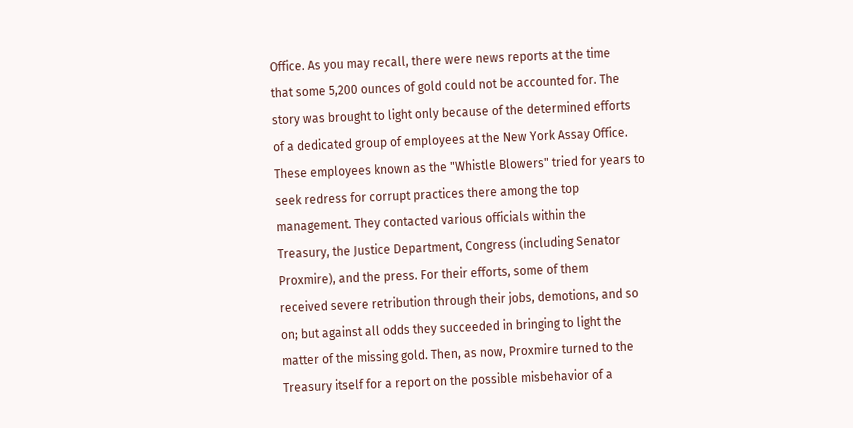Office. As you may recall, there were news reports at the time
that some 5,200 ounces of gold could not be accounted for. The
story was brought to light only because of the determined efforts
of a dedicated group of employees at the New York Assay Office.
These employees known as the "Whistle Blowers" tried for years to
seek redress for corrupt practices there among the top
management. They contacted various officials within the
Treasury, the Justice Department, Congress (including Senator
Proxmire), and the press. For their efforts, some of them
received severe retribution through their jobs, demotions, and so
on; but against all odds they succeeded in bringing to light the
matter of the missing gold. Then, as now, Proxmire turned to the
Treasury itself for a report on the possible misbehavior of a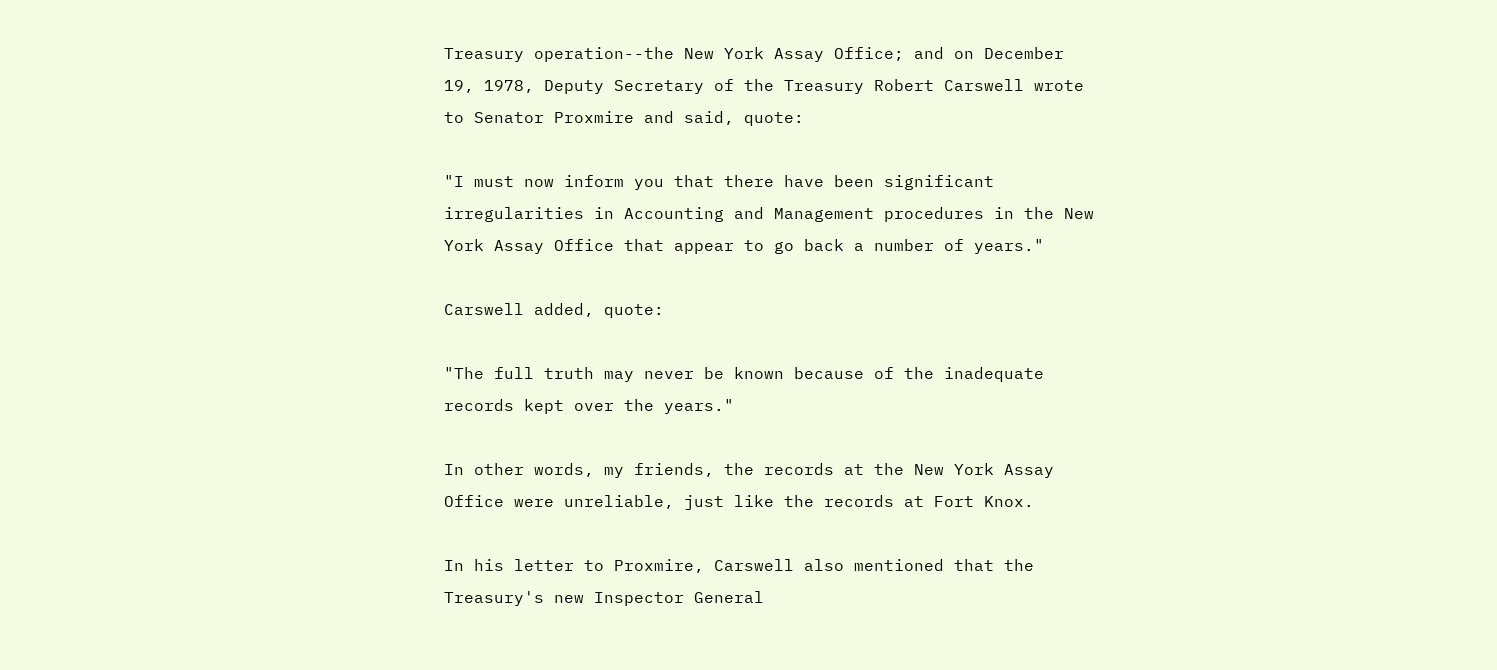Treasury operation--the New York Assay Office; and on December
19, 1978, Deputy Secretary of the Treasury Robert Carswell wrote
to Senator Proxmire and said, quote:

"I must now inform you that there have been significant
irregularities in Accounting and Management procedures in the New
York Assay Office that appear to go back a number of years."

Carswell added, quote:

"The full truth may never be known because of the inadequate
records kept over the years."

In other words, my friends, the records at the New York Assay
Office were unreliable, just like the records at Fort Knox.

In his letter to Proxmire, Carswell also mentioned that the
Treasury's new Inspector General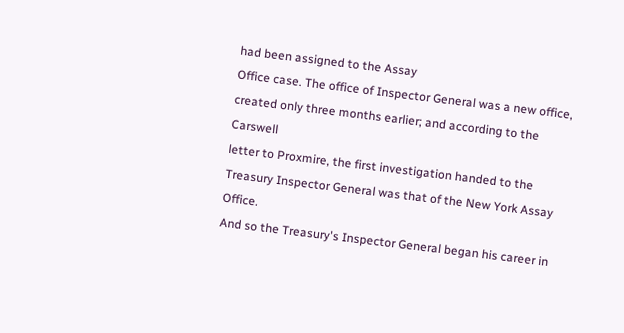had been assigned to the Assay
Office case. The office of Inspector General was a new office,
created only three months earlier; and according to the Carswell
letter to Proxmire, the first investigation handed to the
Treasury Inspector General was that of the New York Assay Office.
And so the Treasury's Inspector General began his career in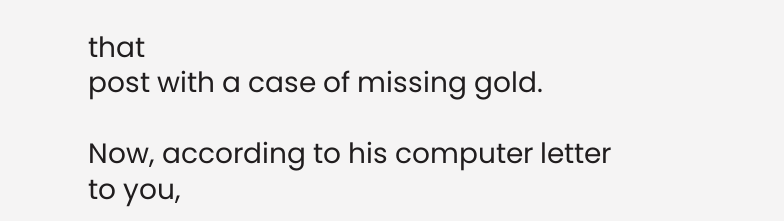that
post with a case of missing gold.

Now, according to his computer letter to you,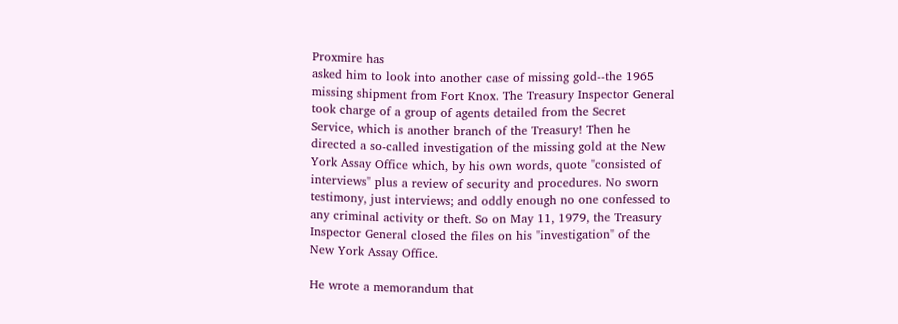Proxmire has
asked him to look into another case of missing gold--the 1965
missing shipment from Fort Knox. The Treasury Inspector General
took charge of a group of agents detailed from the Secret
Service, which is another branch of the Treasury! Then he
directed a so-called investigation of the missing gold at the New
York Assay Office which, by his own words, quote "consisted of
interviews" plus a review of security and procedures. No sworn
testimony, just interviews; and oddly enough no one confessed to
any criminal activity or theft. So on May 11, 1979, the Treasury
Inspector General closed the files on his "investigation" of the
New York Assay Office.

He wrote a memorandum that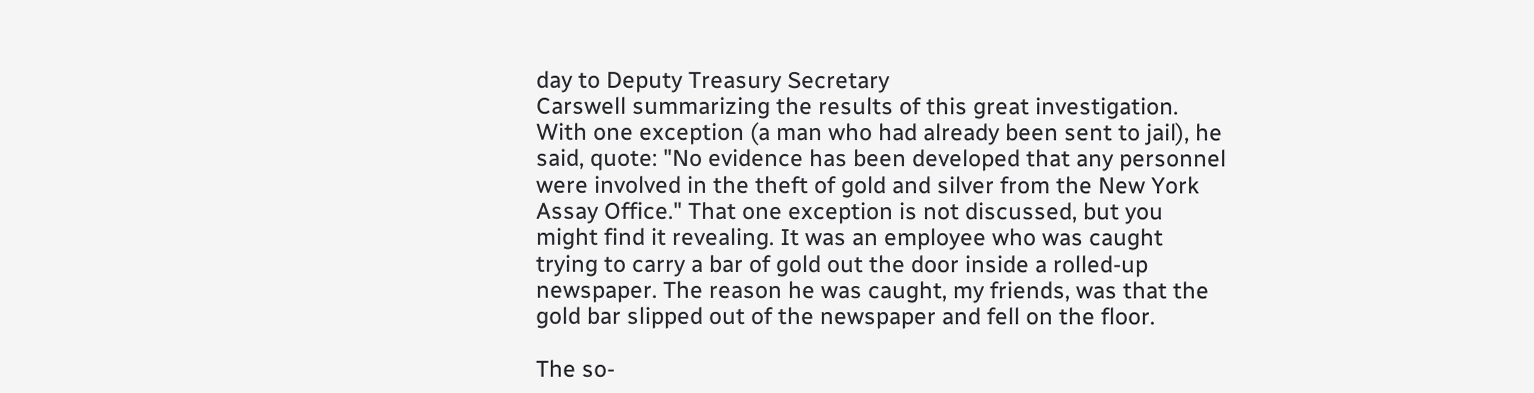day to Deputy Treasury Secretary
Carswell summarizing the results of this great investigation.
With one exception (a man who had already been sent to jail), he
said, quote: "No evidence has been developed that any personnel
were involved in the theft of gold and silver from the New York
Assay Office." That one exception is not discussed, but you
might find it revealing. It was an employee who was caught
trying to carry a bar of gold out the door inside a rolled-up
newspaper. The reason he was caught, my friends, was that the
gold bar slipped out of the newspaper and fell on the floor.

The so-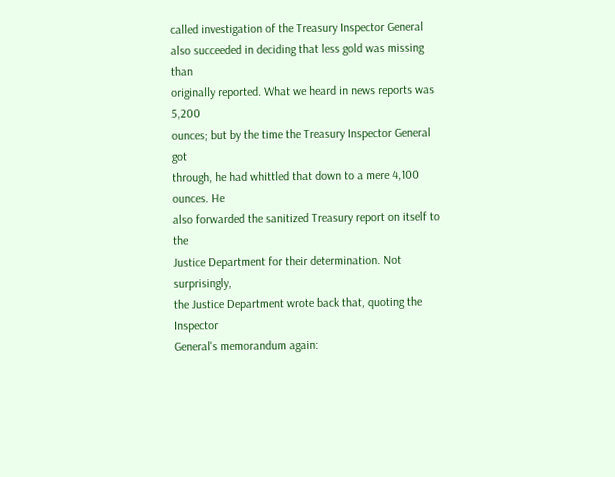called investigation of the Treasury Inspector General
also succeeded in deciding that less gold was missing than
originally reported. What we heard in news reports was 5,200
ounces; but by the time the Treasury Inspector General got
through, he had whittled that down to a mere 4,100 ounces. He
also forwarded the sanitized Treasury report on itself to the
Justice Department for their determination. Not surprisingly,
the Justice Department wrote back that, quoting the Inspector
General's memorandum again: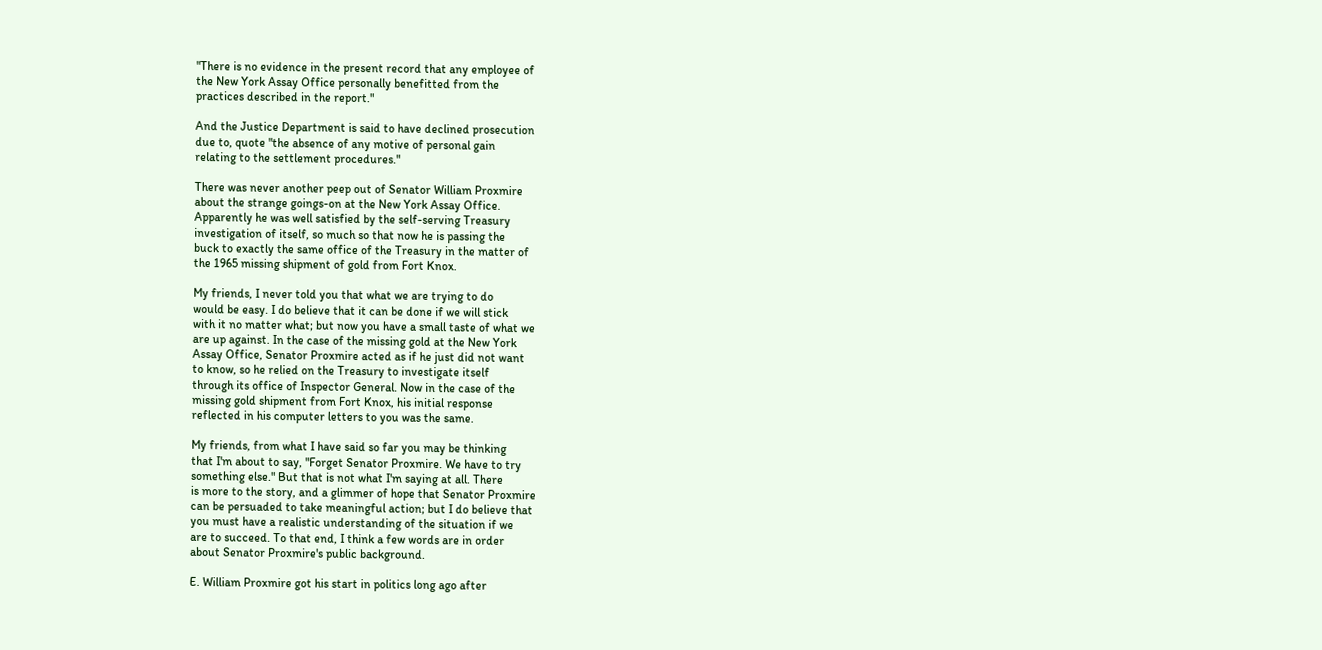"There is no evidence in the present record that any employee of
the New York Assay Office personally benefitted from the
practices described in the report."

And the Justice Department is said to have declined prosecution
due to, quote "the absence of any motive of personal gain
relating to the settlement procedures."

There was never another peep out of Senator William Proxmire
about the strange goings-on at the New York Assay Office.
Apparently he was well satisfied by the self-serving Treasury
investigation of itself, so much so that now he is passing the
buck to exactly the same office of the Treasury in the matter of
the 1965 missing shipment of gold from Fort Knox.

My friends, I never told you that what we are trying to do
would be easy. I do believe that it can be done if we will stick
with it no matter what; but now you have a small taste of what we
are up against. In the case of the missing gold at the New York
Assay Office, Senator Proxmire acted as if he just did not want
to know, so he relied on the Treasury to investigate itself
through its office of Inspector General. Now in the case of the
missing gold shipment from Fort Knox, his initial response
reflected in his computer letters to you was the same.

My friends, from what I have said so far you may be thinking
that I'm about to say, "Forget Senator Proxmire. We have to try
something else." But that is not what I'm saying at all. There
is more to the story, and a glimmer of hope that Senator Proxmire
can be persuaded to take meaningful action; but I do believe that
you must have a realistic understanding of the situation if we
are to succeed. To that end, I think a few words are in order
about Senator Proxmire's public background.

E. William Proxmire got his start in politics long ago after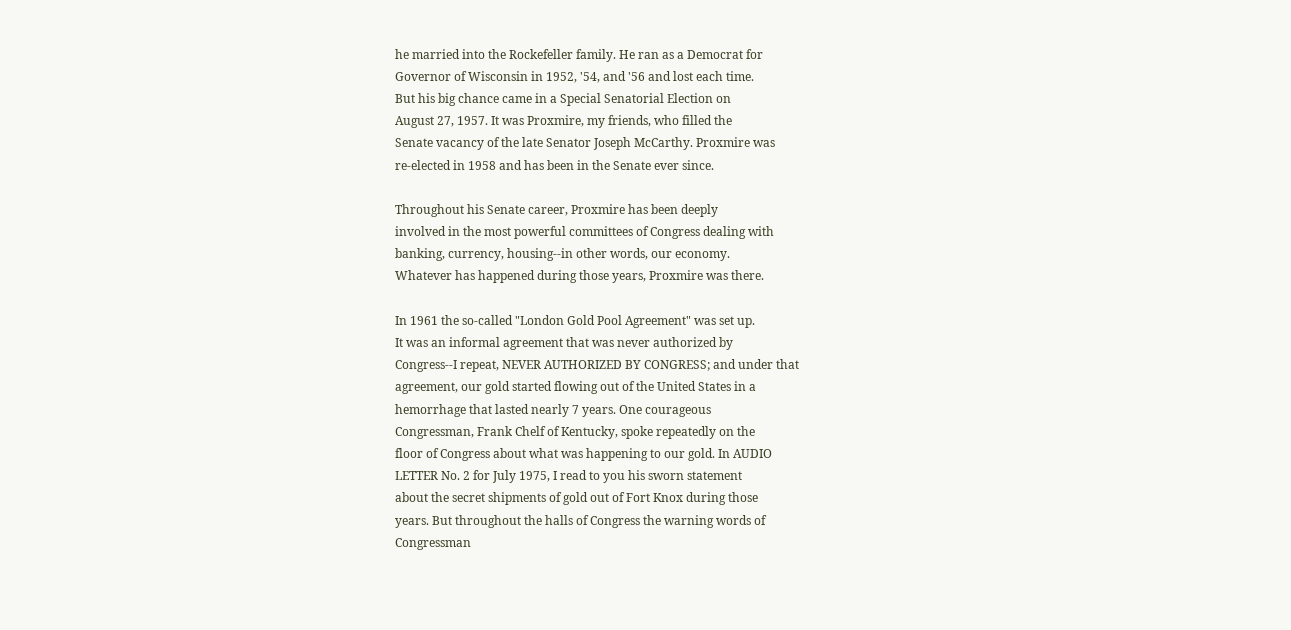he married into the Rockefeller family. He ran as a Democrat for
Governor of Wisconsin in 1952, '54, and '56 and lost each time.
But his big chance came in a Special Senatorial Election on
August 27, 1957. It was Proxmire, my friends, who filled the
Senate vacancy of the late Senator Joseph McCarthy. Proxmire was
re-elected in 1958 and has been in the Senate ever since.

Throughout his Senate career, Proxmire has been deeply
involved in the most powerful committees of Congress dealing with
banking, currency, housing--in other words, our economy.
Whatever has happened during those years, Proxmire was there.

In 1961 the so-called "London Gold Pool Agreement" was set up.
It was an informal agreement that was never authorized by
Congress--I repeat, NEVER AUTHORIZED BY CONGRESS; and under that
agreement, our gold started flowing out of the United States in a
hemorrhage that lasted nearly 7 years. One courageous
Congressman, Frank Chelf of Kentucky, spoke repeatedly on the
floor of Congress about what was happening to our gold. In AUDIO
LETTER No. 2 for July 1975, I read to you his sworn statement
about the secret shipments of gold out of Fort Knox during those
years. But throughout the halls of Congress the warning words of
Congressman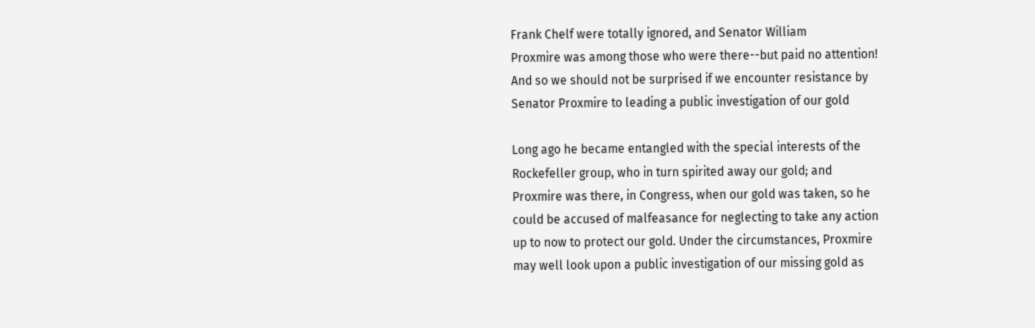Frank Chelf were totally ignored, and Senator William
Proxmire was among those who were there--but paid no attention!
And so we should not be surprised if we encounter resistance by
Senator Proxmire to leading a public investigation of our gold

Long ago he became entangled with the special interests of the
Rockefeller group, who in turn spirited away our gold; and
Proxmire was there, in Congress, when our gold was taken, so he
could be accused of malfeasance for neglecting to take any action
up to now to protect our gold. Under the circumstances, Proxmire
may well look upon a public investigation of our missing gold as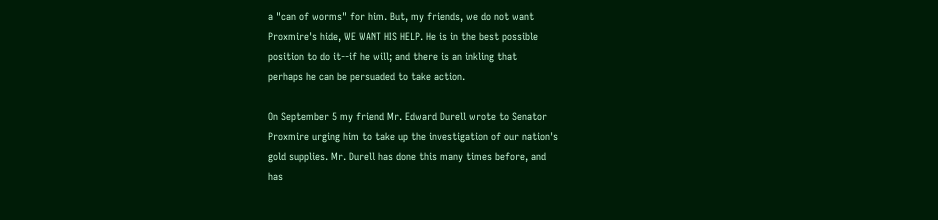a "can of worms" for him. But, my friends, we do not want
Proxmire's hide, WE WANT HIS HELP. He is in the best possible
position to do it--if he will; and there is an inkling that
perhaps he can be persuaded to take action.

On September 5 my friend Mr. Edward Durell wrote to Senator
Proxmire urging him to take up the investigation of our nation's
gold supplies. Mr. Durell has done this many times before, and
has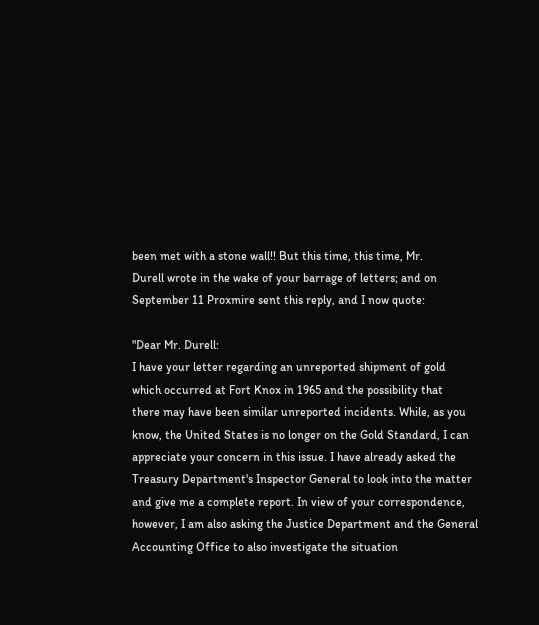been met with a stone wall!! But this time, this time, Mr.
Durell wrote in the wake of your barrage of letters; and on
September 11 Proxmire sent this reply, and I now quote:

"Dear Mr. Durell:
I have your letter regarding an unreported shipment of gold
which occurred at Fort Knox in 1965 and the possibility that
there may have been similar unreported incidents. While, as you
know, the United States is no longer on the Gold Standard, I can
appreciate your concern in this issue. I have already asked the
Treasury Department's Inspector General to look into the matter
and give me a complete report. In view of your correspondence,
however, I am also asking the Justice Department and the General
Accounting Office to also investigate the situation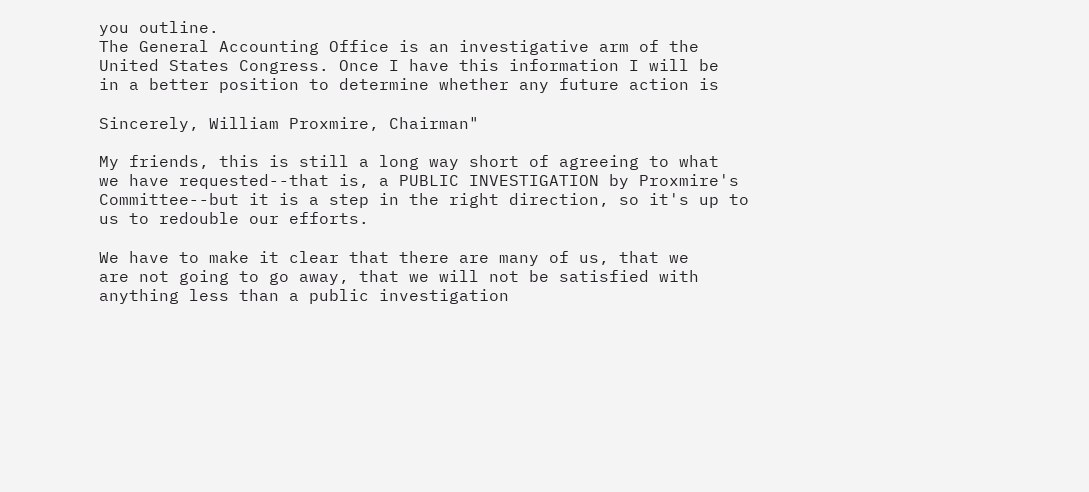you outline.
The General Accounting Office is an investigative arm of the
United States Congress. Once I have this information I will be
in a better position to determine whether any future action is

Sincerely, William Proxmire, Chairman"

My friends, this is still a long way short of agreeing to what
we have requested--that is, a PUBLIC INVESTIGATION by Proxmire's
Committee--but it is a step in the right direction, so it's up to
us to redouble our efforts.

We have to make it clear that there are many of us, that we
are not going to go away, that we will not be satisfied with
anything less than a public investigation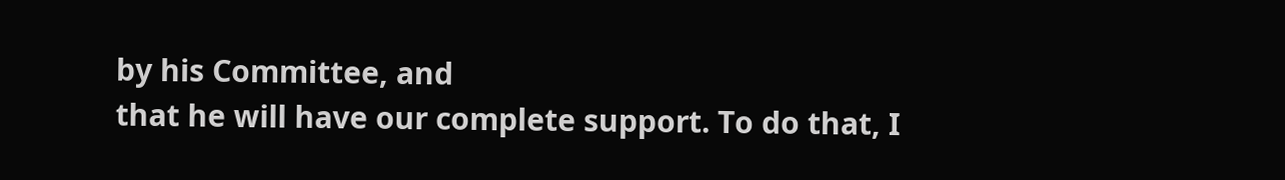by his Committee, and
that he will have our complete support. To do that, I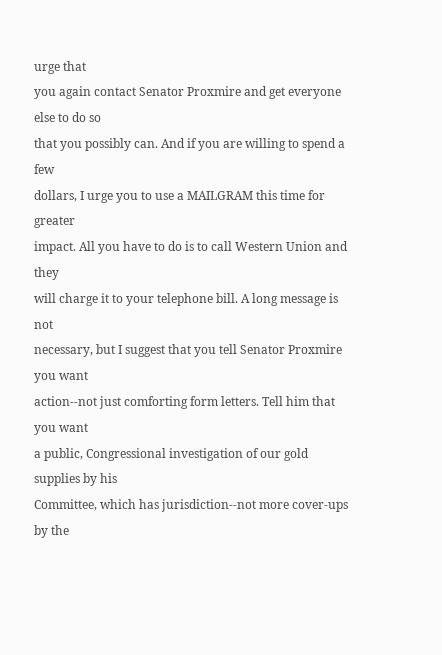urge that
you again contact Senator Proxmire and get everyone else to do so
that you possibly can. And if you are willing to spend a few
dollars, I urge you to use a MAILGRAM this time for greater
impact. All you have to do is to call Western Union and they
will charge it to your telephone bill. A long message is not
necessary, but I suggest that you tell Senator Proxmire you want
action--not just comforting form letters. Tell him that you want
a public, Congressional investigation of our gold supplies by his
Committee, which has jurisdiction--not more cover-ups by the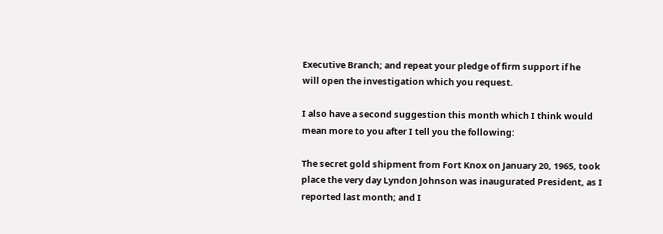Executive Branch; and repeat your pledge of firm support if he
will open the investigation which you request.

I also have a second suggestion this month which I think would
mean more to you after I tell you the following:

The secret gold shipment from Fort Knox on January 20, 1965, took
place the very day Lyndon Johnson was inaugurated President, as I
reported last month; and I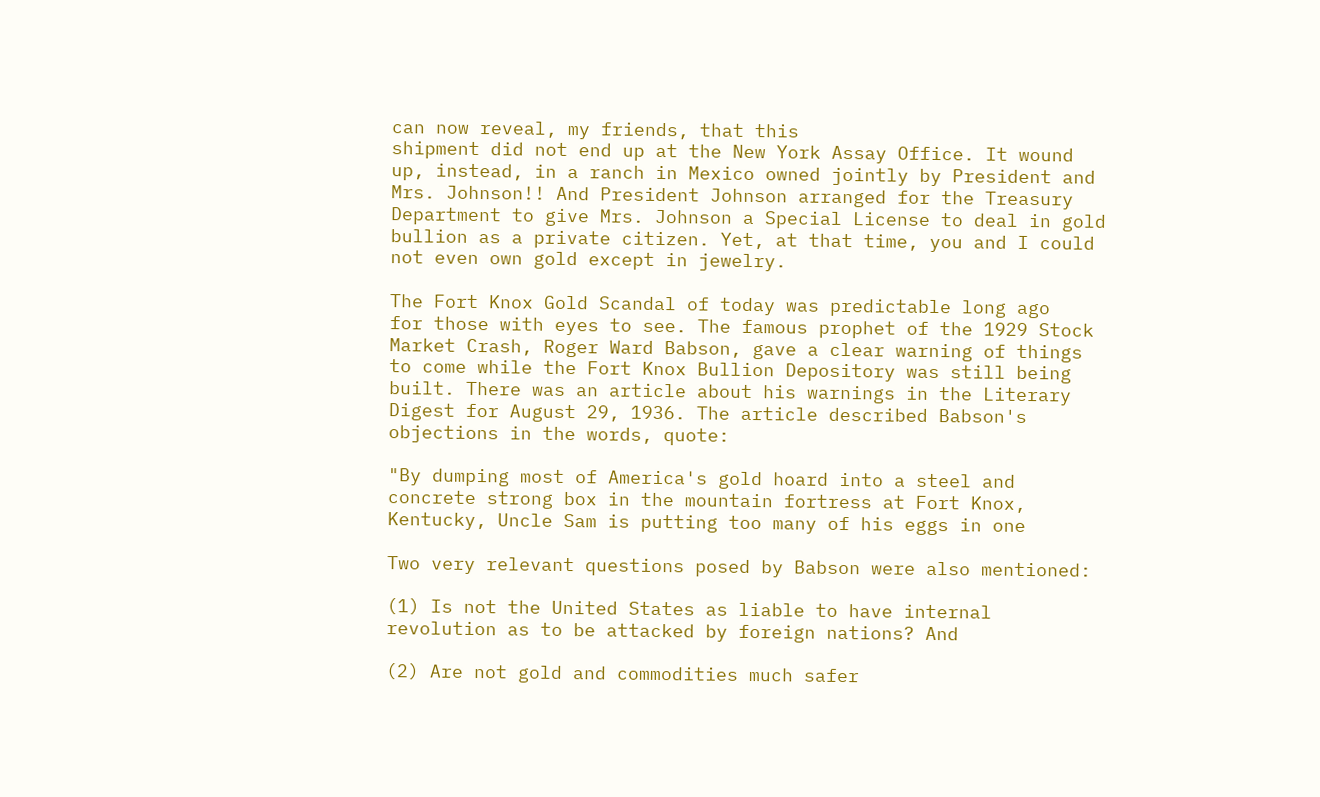can now reveal, my friends, that this
shipment did not end up at the New York Assay Office. It wound
up, instead, in a ranch in Mexico owned jointly by President and
Mrs. Johnson!! And President Johnson arranged for the Treasury
Department to give Mrs. Johnson a Special License to deal in gold
bullion as a private citizen. Yet, at that time, you and I could
not even own gold except in jewelry.

The Fort Knox Gold Scandal of today was predictable long ago
for those with eyes to see. The famous prophet of the 1929 Stock
Market Crash, Roger Ward Babson, gave a clear warning of things
to come while the Fort Knox Bullion Depository was still being
built. There was an article about his warnings in the Literary
Digest for August 29, 1936. The article described Babson's
objections in the words, quote:

"By dumping most of America's gold hoard into a steel and
concrete strong box in the mountain fortress at Fort Knox,
Kentucky, Uncle Sam is putting too many of his eggs in one

Two very relevant questions posed by Babson were also mentioned:

(1) Is not the United States as liable to have internal
revolution as to be attacked by foreign nations? And

(2) Are not gold and commodities much safer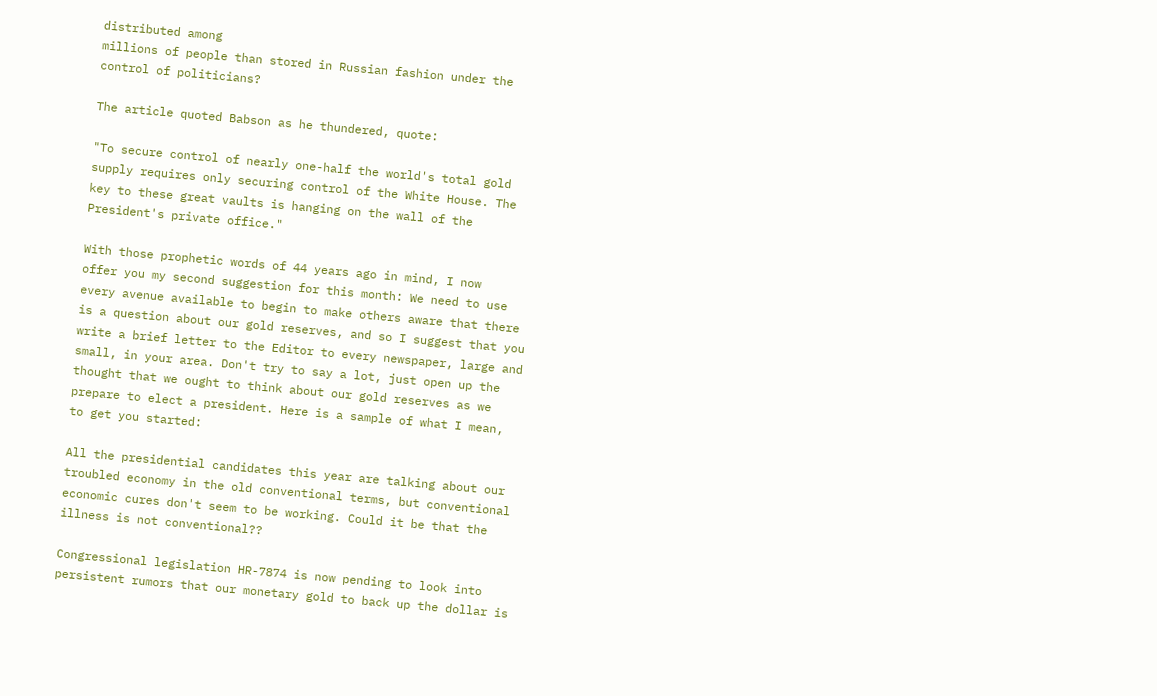distributed among
millions of people than stored in Russian fashion under the
control of politicians?

The article quoted Babson as he thundered, quote:

"To secure control of nearly one-half the world's total gold
supply requires only securing control of the White House. The
key to these great vaults is hanging on the wall of the
President's private office."

With those prophetic words of 44 years ago in mind, I now
offer you my second suggestion for this month: We need to use
every avenue available to begin to make others aware that there
is a question about our gold reserves, and so I suggest that you
write a brief letter to the Editor to every newspaper, large and
small, in your area. Don't try to say a lot, just open up the
thought that we ought to think about our gold reserves as we
prepare to elect a president. Here is a sample of what I mean,
to get you started:

All the presidential candidates this year are talking about our
troubled economy in the old conventional terms, but conventional
economic cures don't seem to be working. Could it be that the
illness is not conventional??

Congressional legislation HR-7874 is now pending to look into
persistent rumors that our monetary gold to back up the dollar is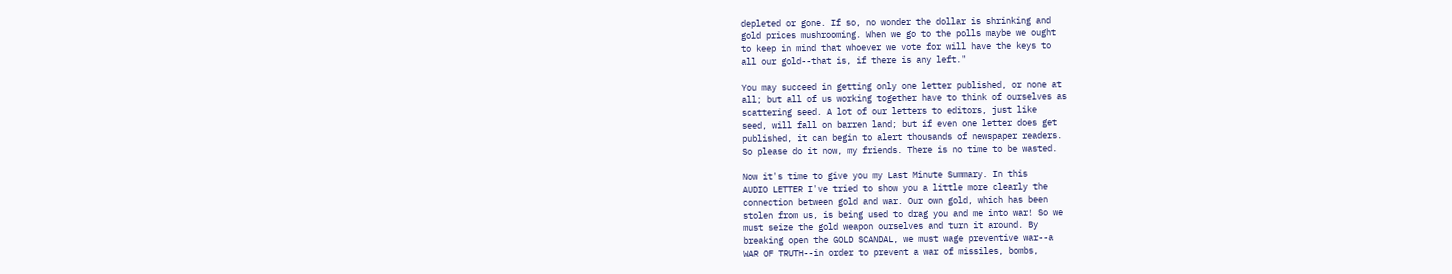depleted or gone. If so, no wonder the dollar is shrinking and
gold prices mushrooming. When we go to the polls maybe we ought
to keep in mind that whoever we vote for will have the keys to
all our gold--that is, if there is any left."

You may succeed in getting only one letter published, or none at
all; but all of us working together have to think of ourselves as
scattering seed. A lot of our letters to editors, just like
seed, will fall on barren land; but if even one letter does get
published, it can begin to alert thousands of newspaper readers.
So please do it now, my friends. There is no time to be wasted.

Now it's time to give you my Last Minute Summary. In this
AUDIO LETTER I've tried to show you a little more clearly the
connection between gold and war. Our own gold, which has been
stolen from us, is being used to drag you and me into war! So we
must seize the gold weapon ourselves and turn it around. By
breaking open the GOLD SCANDAL, we must wage preventive war--a
WAR OF TRUTH--in order to prevent a war of missiles, bombs,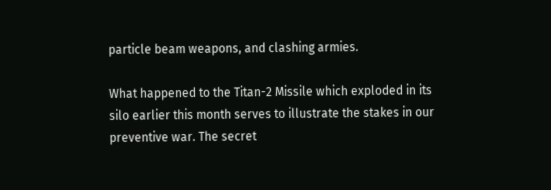particle beam weapons, and clashing armies.

What happened to the Titan-2 Missile which exploded in its
silo earlier this month serves to illustrate the stakes in our
preventive war. The secret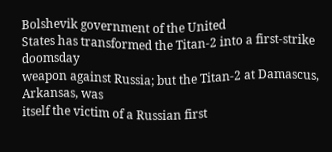Bolshevik government of the United
States has transformed the Titan-2 into a first-strike doomsday
weapon against Russia; but the Titan-2 at Damascus, Arkansas, was
itself the victim of a Russian first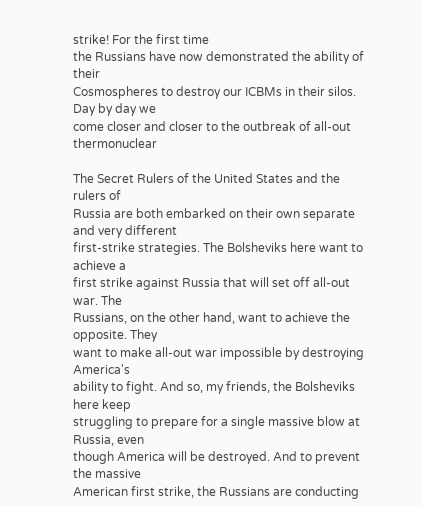strike! For the first time
the Russians have now demonstrated the ability of their
Cosmospheres to destroy our ICBMs in their silos. Day by day we
come closer and closer to the outbreak of all-out thermonuclear

The Secret Rulers of the United States and the rulers of
Russia are both embarked on their own separate and very different
first-strike strategies. The Bolsheviks here want to achieve a
first strike against Russia that will set off all-out war. The
Russians, on the other hand, want to achieve the opposite. They
want to make all-out war impossible by destroying America's
ability to fight. And so, my friends, the Bolsheviks here keep
struggling to prepare for a single massive blow at Russia, even
though America will be destroyed. And to prevent the massive
American first strike, the Russians are conducting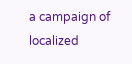a campaign of
localized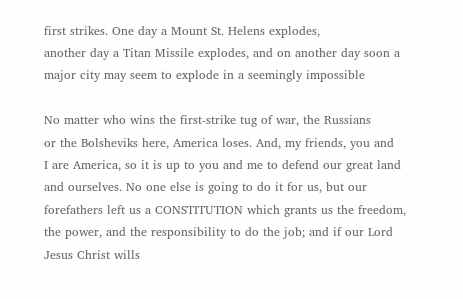first strikes. One day a Mount St. Helens explodes,
another day a Titan Missile explodes, and on another day soon a
major city may seem to explode in a seemingly impossible

No matter who wins the first-strike tug of war, the Russians
or the Bolsheviks here, America loses. And, my friends, you and
I are America, so it is up to you and me to defend our great land
and ourselves. No one else is going to do it for us, but our
forefathers left us a CONSTITUTION which grants us the freedom,
the power, and the responsibility to do the job; and if our Lord
Jesus Christ wills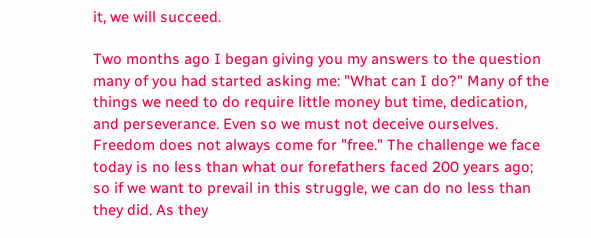it, we will succeed.

Two months ago I began giving you my answers to the question
many of you had started asking me: "What can I do?" Many of the
things we need to do require little money but time, dedication,
and perseverance. Even so we must not deceive ourselves.
Freedom does not always come for "free." The challenge we face
today is no less than what our forefathers faced 200 years ago;
so if we want to prevail in this struggle, we can do no less than
they did. As they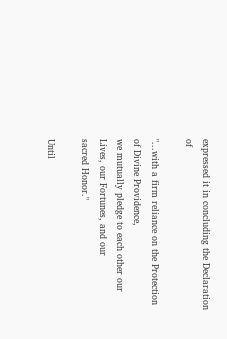expressed it in concluding the Declaration of

"...with a firm reliance on the Protection of Divine Providence,
we mutually pledge to each other our Lives, our Fortunes, and our
sacred Honor."

Until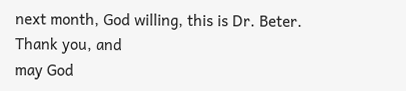next month, God willing, this is Dr. Beter. Thank you, and
may God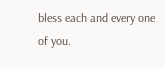bless each and every one of you.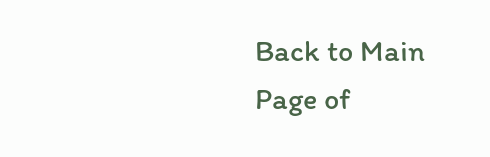Back to Main Page of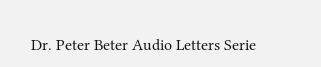Dr. Peter Beter Audio Letters Serie